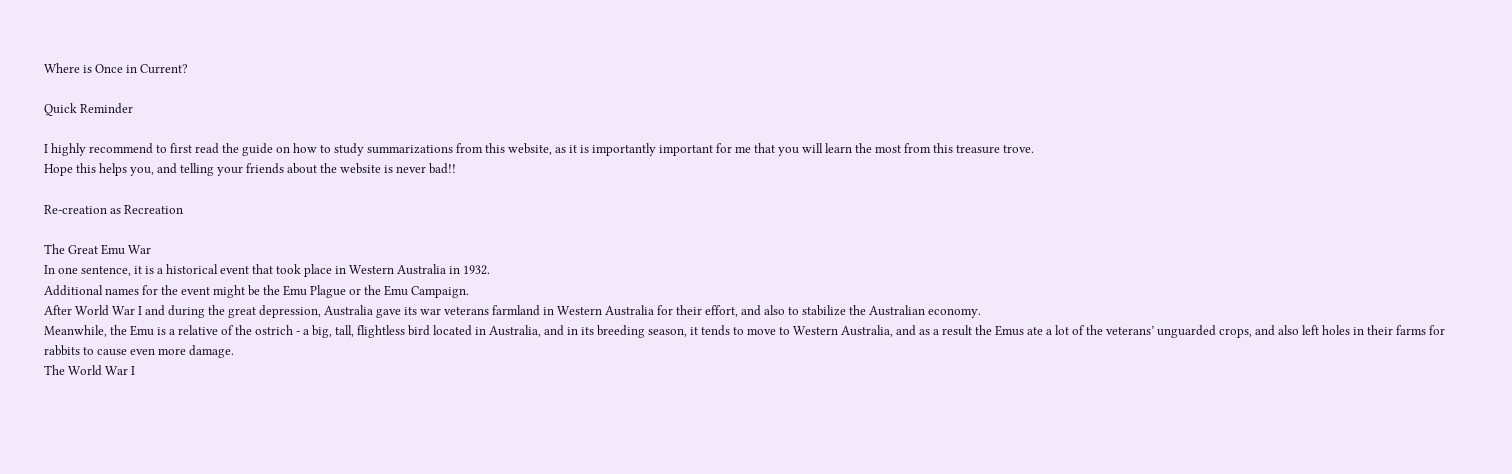Where is Once in Current?

Quick Reminder

I highly recommend to first read the guide on how to study summarizations from this website, as it is importantly important for me that you will learn the most from this treasure trove.
Hope this helps you, and telling your friends about the website is never bad!!

Re-creation as Recreation

The Great Emu War
In one sentence, it is a historical event that took place in Western Australia in 1932.
Additional names for the event might be the Emu Plague or the Emu Campaign.
After World War I and during the great depression, Australia gave its war veterans farmland in Western Australia for their effort, and also to stabilize the Australian economy.
Meanwhile, the Emu is a relative of the ostrich - a big, tall, flightless bird located in Australia, and in its breeding season, it tends to move to Western Australia, and as a result the Emus ate a lot of the veterans’ unguarded crops, and also left holes in their farms for rabbits to cause even more damage.
The World War I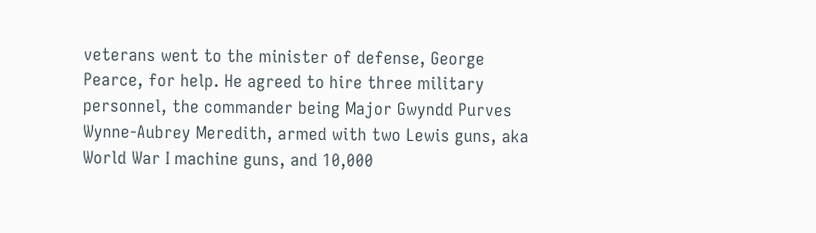veterans went to the minister of defense, George Pearce, for help. He agreed to hire three military personnel, the commander being Major Gwyndd Purves Wynne-Aubrey Meredith, armed with two Lewis guns, aka World War I machine guns, and 10,000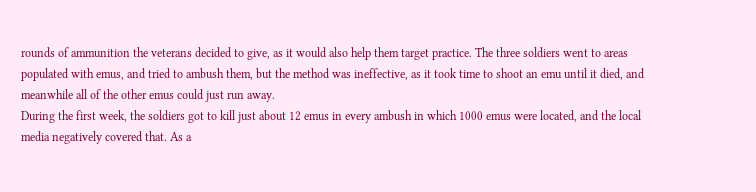rounds of ammunition the veterans decided to give, as it would also help them target practice. The three soldiers went to areas populated with emus, and tried to ambush them, but the method was ineffective, as it took time to shoot an emu until it died, and meanwhile all of the other emus could just run away.
During the first week, the soldiers got to kill just about 12 emus in every ambush in which 1000 emus were located, and the local media negatively covered that. As a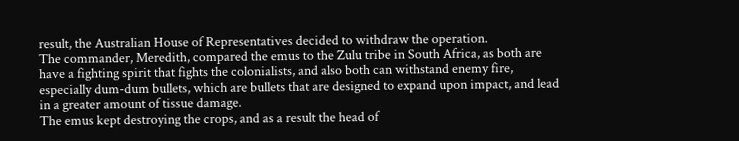result, the Australian House of Representatives decided to withdraw the operation.
The commander, Meredith, compared the emus to the Zulu tribe in South Africa, as both are have a fighting spirit that fights the colonialists, and also both can withstand enemy fire, especially dum-dum bullets, which are bullets that are designed to expand upon impact, and lead in a greater amount of tissue damage.
The emus kept destroying the crops, and as a result the head of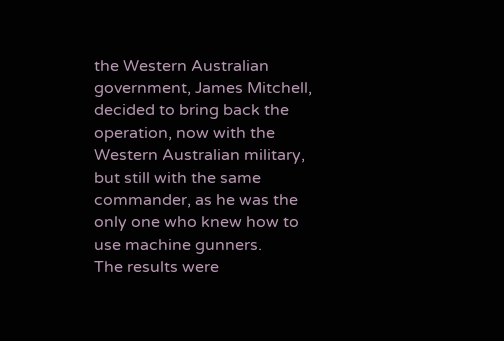the Western Australian government, James Mitchell, decided to bring back the operation, now with the Western Australian military, but still with the same commander, as he was the only one who knew how to use machine gunners.
The results were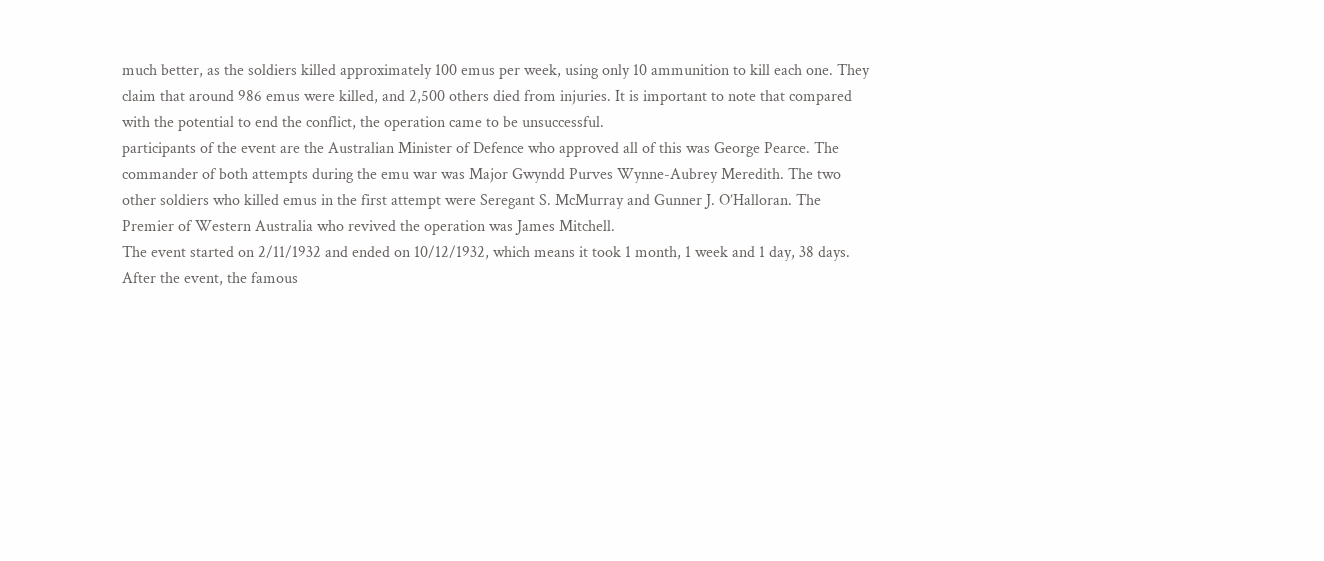much better, as the soldiers killed approximately 100 emus per week, using only 10 ammunition to kill each one. They claim that around 986 emus were killed, and 2,500 others died from injuries. It is important to note that compared with the potential to end the conflict, the operation came to be unsuccessful.
participants of the event are the Australian Minister of Defence who approved all of this was George Pearce. The commander of both attempts during the emu war was Major Gwyndd Purves Wynne-Aubrey Meredith. The two other soldiers who killed emus in the first attempt were Seregant S. McMurray and Gunner J. O’Halloran. The Premier of Western Australia who revived the operation was James Mitchell.
The event started on 2/11/1932 and ended on 10/12/1932, which means it took 1 month, 1 week and 1 day, 38 days.
After the event, the famous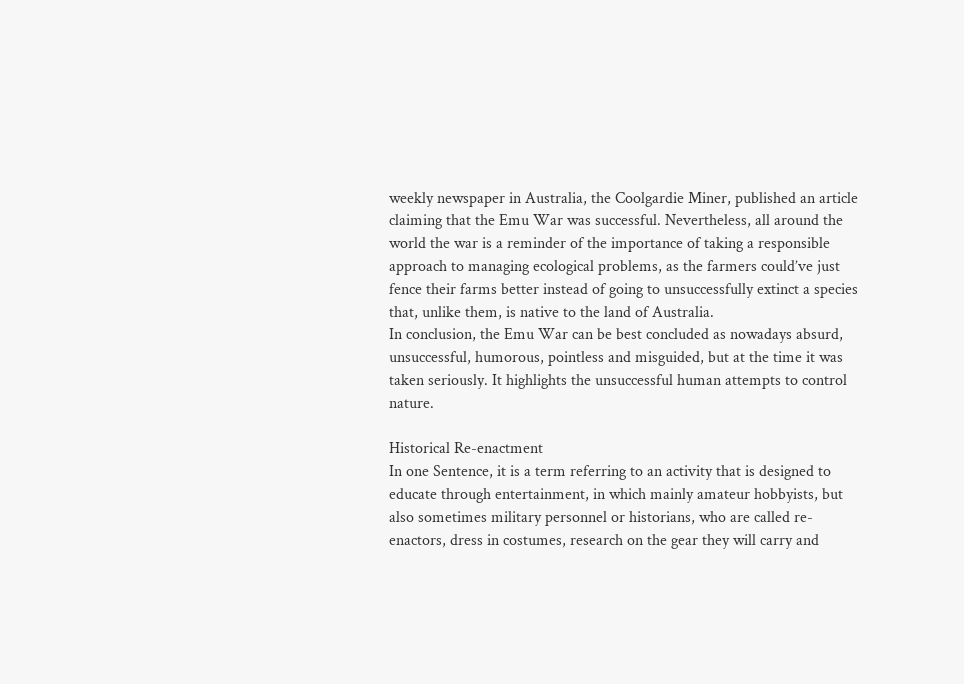weekly newspaper in Australia, the Coolgardie Miner, published an article claiming that the Emu War was successful. Nevertheless, all around the world the war is a reminder of the importance of taking a responsible approach to managing ecological problems, as the farmers could’ve just fence their farms better instead of going to unsuccessfully extinct a species that, unlike them, is native to the land of Australia.
In conclusion, the Emu War can be best concluded as nowadays absurd, unsuccessful, humorous, pointless and misguided, but at the time it was taken seriously. It highlights the unsuccessful human attempts to control nature.

Historical Re-enactment
In one Sentence, it is a term referring to an activity that is designed to educate through entertainment, in which mainly amateur hobbyists, but also sometimes military personnel or historians, who are called re-enactors, dress in costumes, research on the gear they will carry and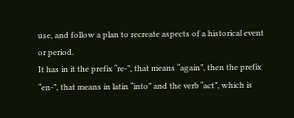use, and follow a plan to recreate aspects of a historical event or period.
It has in it the prefix “re-”, that means “again”, then the prefix “en-”, that means in latin “into” and the verb “act”, which is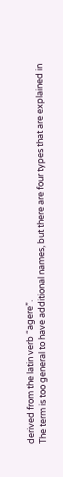derived from the latin verb “agere”.
The term is too general to have additional names, but there are four types that are explained in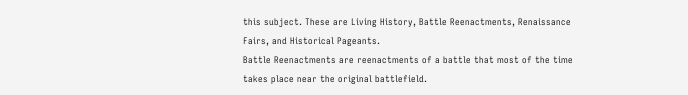this subject. These are Living History, Battle Reenactments, Renaissance Fairs, and Historical Pageants.
Battle Reenactments are reenactments of a battle that most of the time takes place near the original battlefield.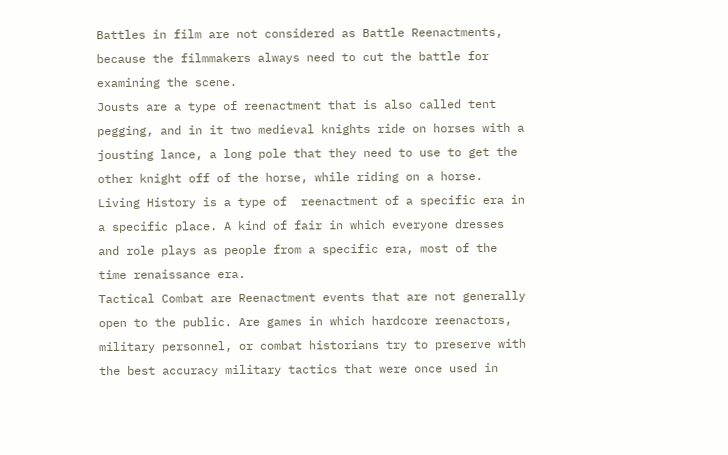Battles in film are not considered as Battle Reenactments, because the filmmakers always need to cut the battle for examining the scene.
Jousts are a type of reenactment that is also called tent pegging, and in it two medieval knights ride on horses with a jousting lance, a long pole that they need to use to get the other knight off of the horse, while riding on a horse.
Living History is a type of  reenactment of a specific era in a specific place. A kind of fair in which everyone dresses and role plays as people from a specific era, most of the time renaissance era.
Tactical Combat are Reenactment events that are not generally open to the public. Are games in which hardcore reenactors, military personnel, or combat historians try to preserve with the best accuracy military tactics that were once used in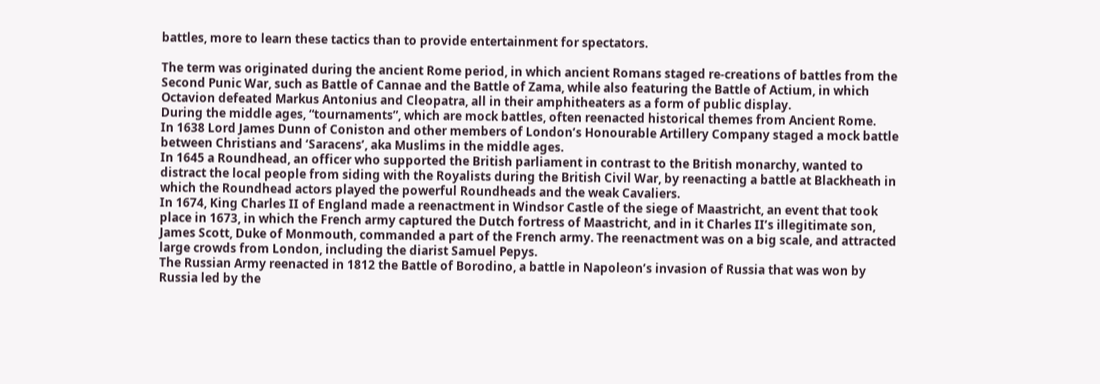battles, more to learn these tactics than to provide entertainment for spectators.

The term was originated during the ancient Rome period, in which ancient Romans staged re-creations of battles from the Second Punic War, such as Battle of Cannae and the Battle of Zama, while also featuring the Battle of Actium, in which Octavion defeated Markus Antonius and Cleopatra, all in their amphitheaters as a form of public display.
During the middle ages, “tournaments”, which are mock battles, often reenacted historical themes from Ancient Rome.
In 1638 Lord James Dunn of Coniston and other members of London’s Honourable Artillery Company staged a mock battle between Christians and ‘Saracens’, aka Muslims in the middle ages.
In 1645 a Roundhead, an officer who supported the British parliament in contrast to the British monarchy, wanted to distract the local people from siding with the Royalists during the British Civil War, by reenacting a battle at Blackheath in which the Roundhead actors played the powerful Roundheads and the weak Cavaliers.
In 1674, King Charles II of England made a reenactment in Windsor Castle of the siege of Maastricht, an event that took place in 1673, in which the French army captured the Dutch fortress of Maastricht, and in it Charles II’s illegitimate son, James Scott, Duke of Monmouth, commanded a part of the French army. The reenactment was on a big scale, and attracted large crowds from London, including the diarist Samuel Pepys.
The Russian Army reenacted in 1812 the Battle of Borodino, a battle in Napoleon’s invasion of Russia that was won by Russia led by the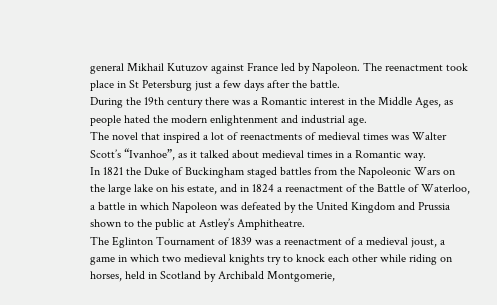general Mikhail Kutuzov against France led by Napoleon. The reenactment took place in St Petersburg just a few days after the battle.
During the 19th century there was a Romantic interest in the Middle Ages, as people hated the modern enlightenment and industrial age.
The novel that inspired a lot of reenactments of medieval times was Walter Scott’s “Ivanhoe”, as it talked about medieval times in a Romantic way.
In 1821 the Duke of Buckingham staged battles from the Napoleonic Wars on the large lake on his estate, and in 1824 a reenactment of the Battle of Waterloo, a battle in which Napoleon was defeated by the United Kingdom and Prussia shown to the public at Astley’s Amphitheatre.
The Eglinton Tournament of 1839 was a reenactment of a medieval joust, a game in which two medieval knights try to knock each other while riding on horses, held in Scotland by Archibald Montgomerie,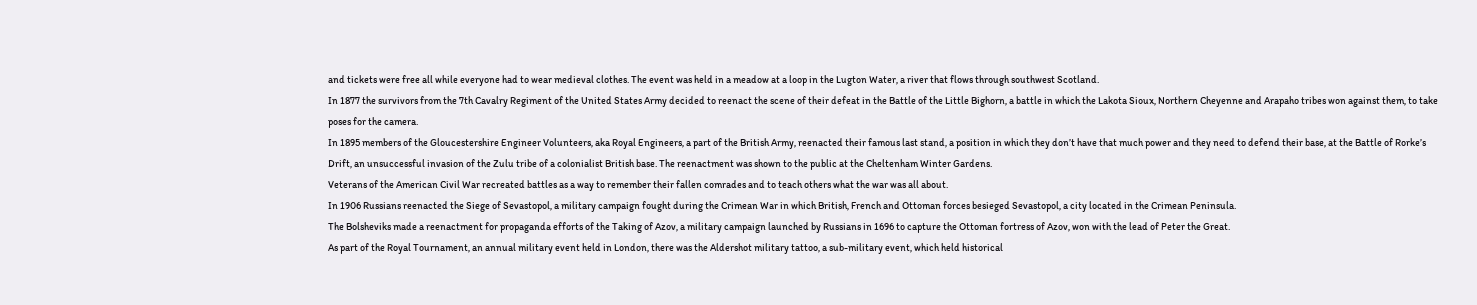and tickets were free all while everyone had to wear medieval clothes. The event was held in a meadow at a loop in the Lugton Water, a river that flows through southwest Scotland.
In 1877 the survivors from the 7th Cavalry Regiment of the United States Army decided to reenact the scene of their defeat in the Battle of the Little Bighorn, a battle in which the Lakota Sioux, Northern Cheyenne and Arapaho tribes won against them, to take poses for the camera.
In 1895 members of the Gloucestershire Engineer Volunteers, aka Royal Engineers, a part of the British Army, reenacted their famous last stand, a position in which they don’t have that much power and they need to defend their base, at the Battle of Rorke’s Drift, an unsuccessful invasion of the Zulu tribe of a colonialist British base. The reenactment was shown to the public at the Cheltenham Winter Gardens.
Veterans of the American Civil War recreated battles as a way to remember their fallen comrades and to teach others what the war was all about.
In 1906 Russians reenacted the Siege of Sevastopol, a military campaign fought during the Crimean War in which British, French and Ottoman forces besieged Sevastopol, a city located in the Crimean Peninsula.
The Bolsheviks made a reenactment for propaganda efforts of the Taking of Azov, a military campaign launched by Russians in 1696 to capture the Ottoman fortress of Azov, won with the lead of Peter the Great.
As part of the Royal Tournament, an annual military event held in London, there was the Aldershot military tattoo, a sub-military event, which held historical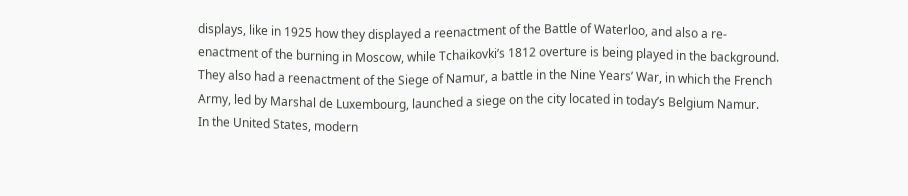displays, like in 1925 how they displayed a reenactment of the Battle of Waterloo, and also a re-enactment of the burning in Moscow, while Tchaikovki’s 1812 overture is being played in the background.
They also had a reenactment of the Siege of Namur, a battle in the Nine Years’ War, in which the French Army, led by Marshal de Luxembourg, launched a siege on the city located in today’s Belgium Namur.
In the United States, modern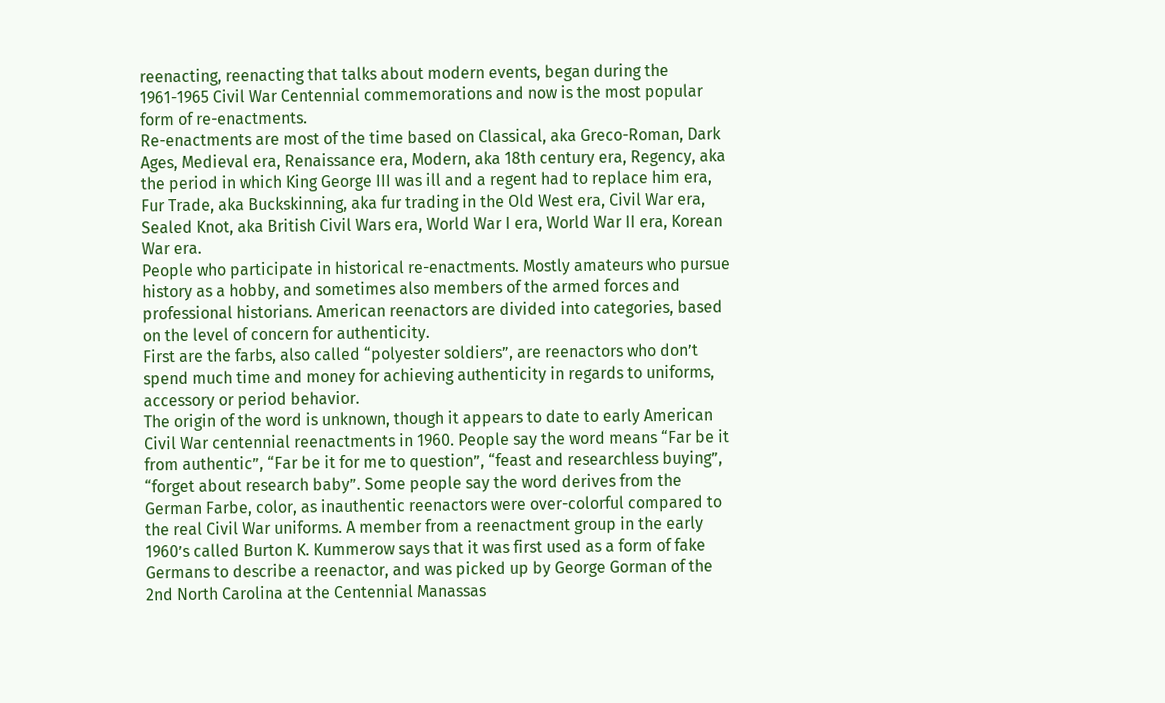reenacting, reenacting that talks about modern events, began during the 1961-1965 Civil War Centennial commemorations and now is the most popular form of re-enactments.
Re-enactments are most of the time based on Classical, aka Greco-Roman, Dark Ages, Medieval era, Renaissance era, Modern, aka 18th century era, Regency, aka the period in which King George III was ill and a regent had to replace him era, Fur Trade, aka Buckskinning, aka fur trading in the Old West era, Civil War era, Sealed Knot, aka British Civil Wars era, World War I era, World War II era, Korean War era.
People who participate in historical re-enactments. Mostly amateurs who pursue history as a hobby, and sometimes also members of the armed forces and professional historians. American reenactors are divided into categories, based on the level of concern for authenticity.
First are the farbs, also called “polyester soldiers”, are reenactors who don’t spend much time and money for achieving authenticity in regards to uniforms, accessory or period behavior.
The origin of the word is unknown, though it appears to date to early American Civil War centennial reenactments in 1960. People say the word means “Far be it from authentic”, “Far be it for me to question”, “feast and researchless buying”, “forget about research baby”. Some people say the word derives from the German Farbe, color, as inauthentic reenactors were over-colorful compared to the real Civil War uniforms. A member from a reenactment group in the early 1960’s called Burton K. Kummerow says that it was first used as a form of fake Germans to describe a reenactor, and was picked up by George Gorman of the 2nd North Carolina at the Centennial Manassas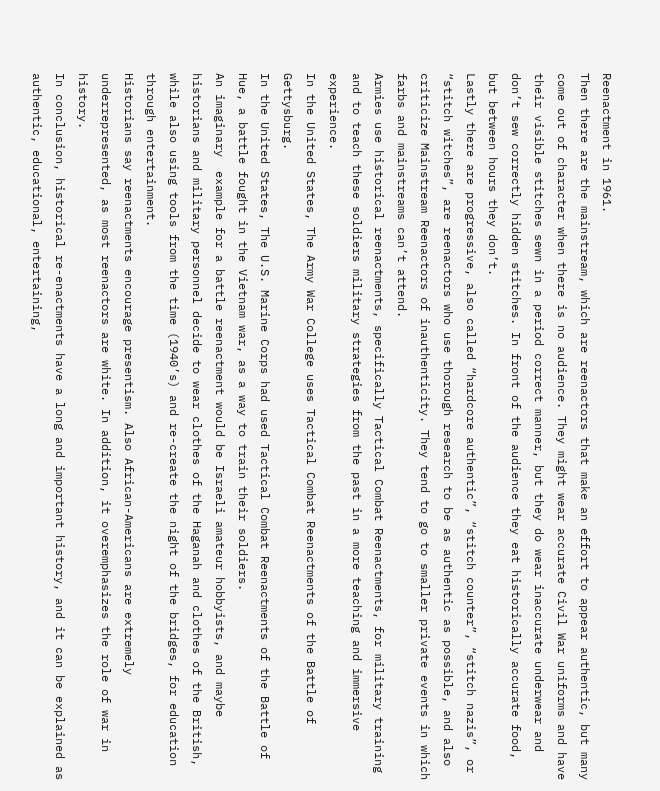Reenactment in 1961.
Then there are the mainstream, which are reenactors that make an effort to appear authentic, but many come out of character when there is no audience. They might wear accurate Civil War uniforms and have their visible stitches sewn in a period correct manner, but they do wear inaccurate underwear and don’t sew correctly hidden stitches. In front of the audience they eat historically accurate food, but between hours they don’t.
Lastly there are progressive, also called “hardcore authentic”, “stitch counter”, “stitch nazis”, or “stitch witches”, are reenactors who use thorough research to be as authentic as possible, and also criticize Mainstream Reenactors of inauthenticity. They tend to go to smaller private events in which farbs and mainstreams can’t attend.
Armies use historical reenactments, specifically Tactical Combat Reenactments, for military training and to teach these soldiers military strategies from the past in a more teaching and immersive experience.
In the United States, The Army War College uses Tactical Combat Reenactments of the Battle of Gettysburg.
In the United States, The U.S. Marine Corps had used Tactical Combat Reenactments of the Battle of Hue, a battle fought in the Vietnam war, as a way to train their soldiers.
An imaginary  example for a battle reenactment would be Israeli amateur hobbyists, and maybe historians and military personnel decide to wear clothes of the Haganah and clothes of the British, while also using tools from the time (1940’s) and re-create the night of the bridges, for education through entertainment.
Historians say reenactments encourage presentism. Also African-Americans are extremely underrepresented, as most reenactors are white. In addition, it overemphasizes the role of war in history.
In conclusion, historical re-enactments have a long and important history, and it can be explained as authentic, educational, entertaining,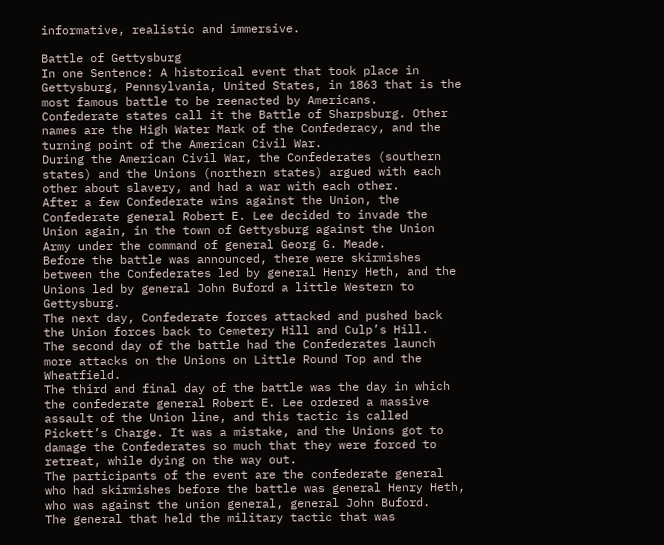informative, realistic and immersive.

Battle of Gettysburg
In one Sentence: A historical event that took place in Gettysburg, Pennsylvania, United States, in 1863 that is the most famous battle to be reenacted by Americans.
Confederate states call it the Battle of Sharpsburg. Other names are the High Water Mark of the Confederacy, and the turning point of the American Civil War.
During the American Civil War, the Confederates (southern states) and the Unions (northern states) argued with each other about slavery, and had a war with each other.
After a few Confederate wins against the Union, the Confederate general Robert E. Lee decided to invade the Union again, in the town of Gettysburg against the Union Army under the command of general Georg G. Meade.
Before the battle was announced, there were skirmishes between the Confederates led by general Henry Heth, and the Unions led by general John Buford a little Western to Gettysburg.
The next day, Confederate forces attacked and pushed back the Union forces back to Cemetery Hill and Culp’s Hill.
The second day of the battle had the Confederates launch more attacks on the Unions on Little Round Top and the Wheatfield.
The third and final day of the battle was the day in which the confederate general Robert E. Lee ordered a massive assault of the Union line, and this tactic is called Pickett’s Charge. It was a mistake, and the Unions got to damage the Confederates so much that they were forced to retreat, while dying on the way out.
The participants of the event are the confederate general who had skirmishes before the battle was general Henry Heth, who was against the union general, general John Buford.
The general that held the military tactic that was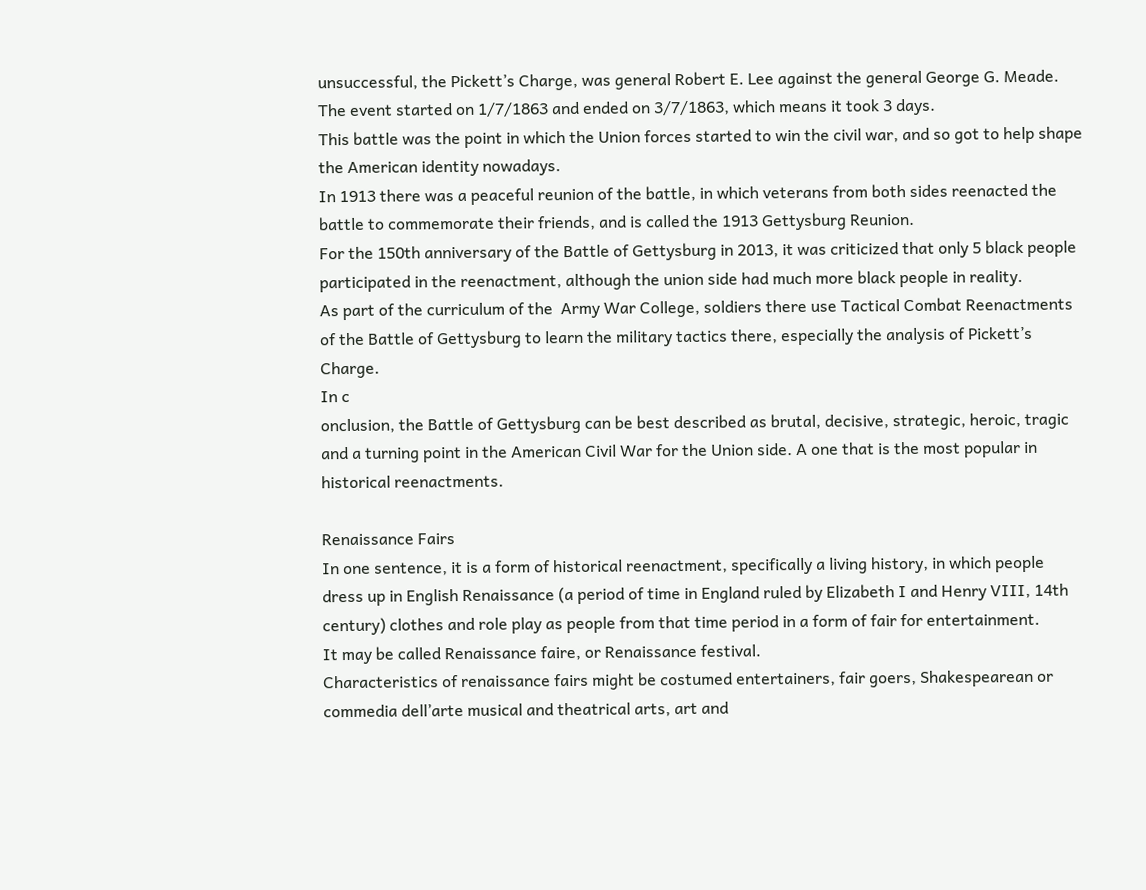unsuccessful, the Pickett’s Charge, was general Robert E. Lee against the general George G. Meade.
The event started on 1/7/1863 and ended on 3/7/1863, which means it took 3 days.
This battle was the point in which the Union forces started to win the civil war, and so got to help shape the American identity nowadays.
In 1913 there was a peaceful reunion of the battle, in which veterans from both sides reenacted the battle to commemorate their friends, and is called the 1913 Gettysburg Reunion.
For the 150th anniversary of the Battle of Gettysburg in 2013, it was criticized that only 5 black people participated in the reenactment, although the union side had much more black people in reality.
As part of the curriculum of the  Army War College, soldiers there use Tactical Combat Reenactments of the Battle of Gettysburg to learn the military tactics there, especially the analysis of Pickett’s Charge.
In c
onclusion, the Battle of Gettysburg can be best described as brutal, decisive, strategic, heroic, tragic and a turning point in the American Civil War for the Union side. A one that is the most popular in historical reenactments.

Renaissance Fairs
In one sentence, it is a form of historical reenactment, specifically a living history, in which people dress up in English Renaissance (a period of time in England ruled by Elizabeth I and Henry VIII, 14th century) clothes and role play as people from that time period in a form of fair for entertainment.
It may be called Renaissance faire, or Renaissance festival.
Characteristics of renaissance fairs might be costumed entertainers, fair goers, Shakespearean or commedia dell’arte musical and theatrical arts, art and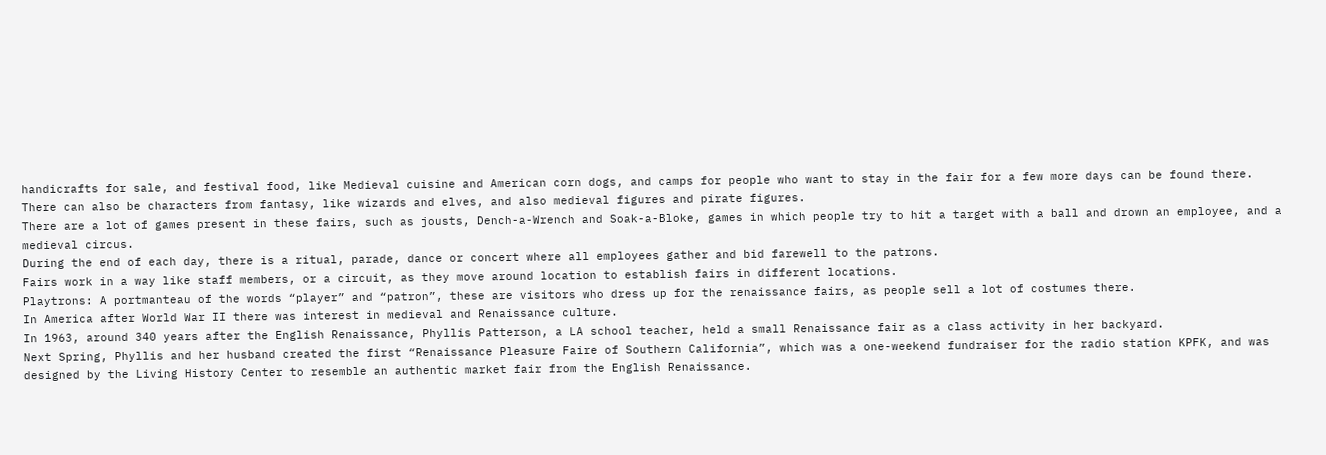handicrafts for sale, and festival food, like Medieval cuisine and American corn dogs, and camps for people who want to stay in the fair for a few more days can be found there.
There can also be characters from fantasy, like wizards and elves, and also medieval figures and pirate figures.
There are a lot of games present in these fairs, such as jousts, Dench-a-Wrench and Soak-a-Bloke, games in which people try to hit a target with a ball and drown an employee, and a medieval circus.
During the end of each day, there is a ritual, parade, dance or concert where all employees gather and bid farewell to the patrons.
Fairs work in a way like staff members, or a circuit, as they move around location to establish fairs in different locations.
Playtrons: A portmanteau of the words “player” and “patron”, these are visitors who dress up for the renaissance fairs, as people sell a lot of costumes there.
In America after World War II there was interest in medieval and Renaissance culture.
In 1963, around 340 years after the English Renaissance, Phyllis Patterson, a LA school teacher, held a small Renaissance fair as a class activity in her backyard.
Next Spring, Phyllis and her husband created the first “Renaissance Pleasure Faire of Southern California”, which was a one-weekend fundraiser for the radio station KPFK, and was designed by the Living History Center to resemble an authentic market fair from the English Renaissance.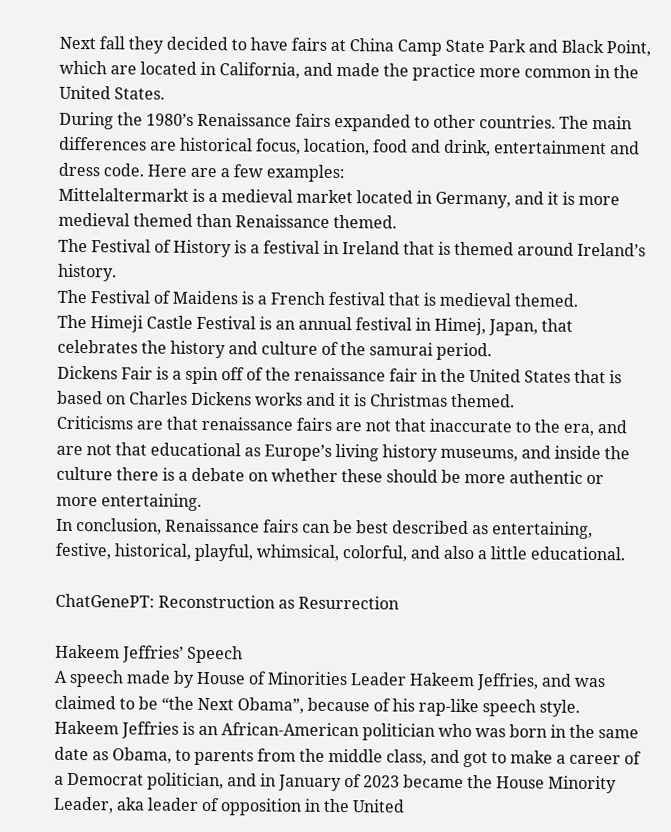Next fall they decided to have fairs at China Camp State Park and Black Point, which are located in California, and made the practice more common in the United States.
During the 1980’s Renaissance fairs expanded to other countries. The main differences are historical focus, location, food and drink, entertainment and dress code. Here are a few examples:
Mittelaltermarkt is a medieval market located in Germany, and it is more medieval themed than Renaissance themed.
The Festival of History is a festival in Ireland that is themed around Ireland’s history.
The Festival of Maidens is a French festival that is medieval themed.
The Himeji Castle Festival is an annual festival in Himej, Japan, that celebrates the history and culture of the samurai period.
Dickens Fair is a spin off of the renaissance fair in the United States that is based on Charles Dickens works and it is Christmas themed.
Criticisms are that renaissance fairs are not that inaccurate to the era, and are not that educational as Europe’s living history museums, and inside the culture there is a debate on whether these should be more authentic or more entertaining.
In conclusion, Renaissance fairs can be best described as entertaining, festive, historical, playful, whimsical, colorful, and also a little educational.

ChatGenePT: Reconstruction as Resurrection

Hakeem Jeffries’ Speech
A speech made by House of Minorities Leader Hakeem Jeffries, and was claimed to be “the Next Obama”, because of his rap-like speech style.
Hakeem Jeffries is an African-American politician who was born in the same date as Obama, to parents from the middle class, and got to make a career of a Democrat politician, and in January of 2023 became the House Minority Leader, aka leader of opposition in the United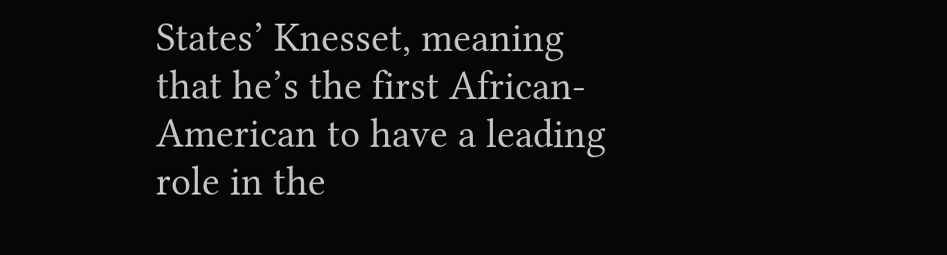States’ Knesset, meaning that he’s the first African-American to have a leading role in the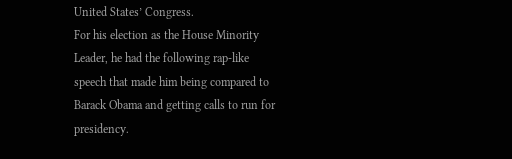United States’ Congress.
For his election as the House Minority Leader, he had the following rap-like speech that made him being compared to Barack Obama and getting calls to run for presidency.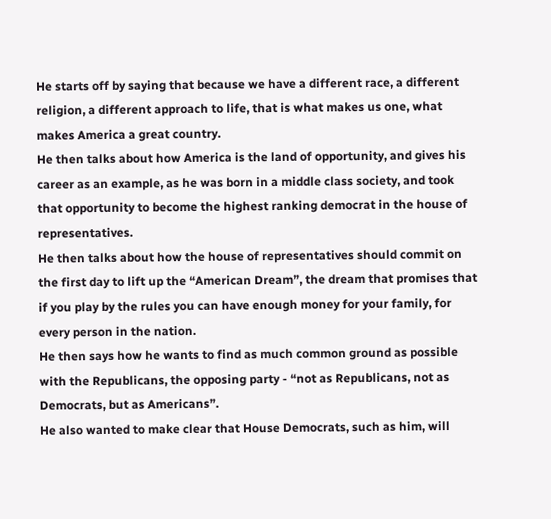He starts off by saying that because we have a different race, a different religion, a different approach to life, that is what makes us one, what makes America a great country.
He then talks about how America is the land of opportunity, and gives his career as an example, as he was born in a middle class society, and took that opportunity to become the highest ranking democrat in the house of representatives.
He then talks about how the house of representatives should commit on the first day to lift up the “American Dream”, the dream that promises that if you play by the rules you can have enough money for your family, for every person in the nation.
He then says how he wants to find as much common ground as possible with the Republicans, the opposing party - “not as Republicans, not as Democrats, but as Americans”.
He also wanted to make clear that House Democrats, such as him, will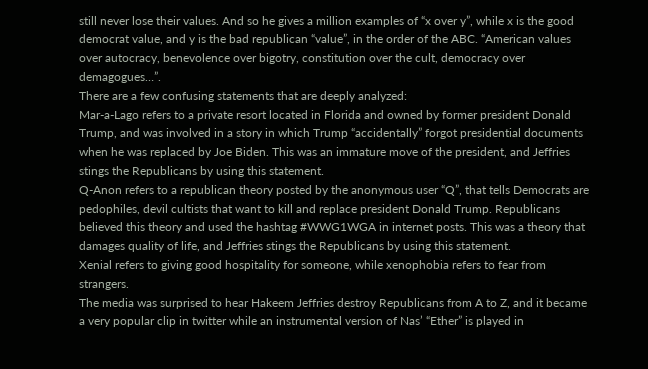still never lose their values. And so he gives a million examples of “x over y”, while x is the good democrat value, and y is the bad republican “value”, in the order of the ABC. “American values over autocracy, benevolence over bigotry, constitution over the cult, democracy over demagogues…”.
There are a few confusing statements that are deeply analyzed:
Mar-a-Lago refers to a private resort located in Florida and owned by former president Donald Trump, and was involved in a story in which Trump “accidentally” forgot presidential documents when he was replaced by Joe Biden. This was an immature move of the president, and Jeffries stings the Republicans by using this statement.
Q-Anon refers to a republican theory posted by the anonymous user “Q”, that tells Democrats are pedophiles, devil cultists that want to kill and replace president Donald Trump. Republicans believed this theory and used the hashtag #WWG1WGA in internet posts. This was a theory that damages quality of life, and Jeffries stings the Republicans by using this statement.
Xenial refers to giving good hospitality for someone, while xenophobia refers to fear from strangers.
The media was surprised to hear Hakeem Jeffries destroy Republicans from A to Z, and it became a very popular clip in twitter while an instrumental version of Nas’ “Ether” is played in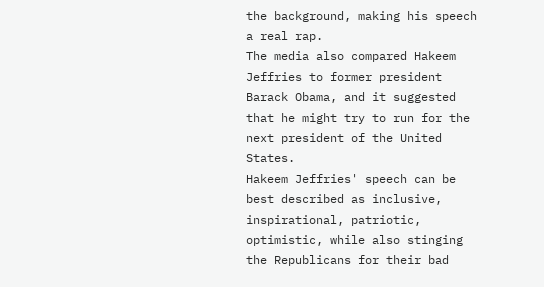the background, making his speech a real rap.
The media also compared Hakeem Jeffries to former president Barack Obama, and it suggested that he might try to run for the next president of the United States.
Hakeem Jeffries' speech can be best described as inclusive, inspirational, patriotic, optimistic, while also stinging the Republicans for their bad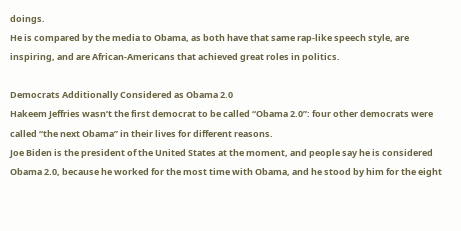doings.
He is compared by the media to Obama, as both have that same rap-like speech style, are inspiring, and are African-Americans that achieved great roles in politics.

Democrats Additionally Considered as Obama 2.0
Hakeem Jeffries wasn’t the first democrat to be called “Obama 2.0”: four other democrats were called “the next Obama” in their lives for different reasons.
Joe Biden is the president of the United States at the moment, and people say he is considered Obama 2.0, because he worked for the most time with Obama, and he stood by him for the eight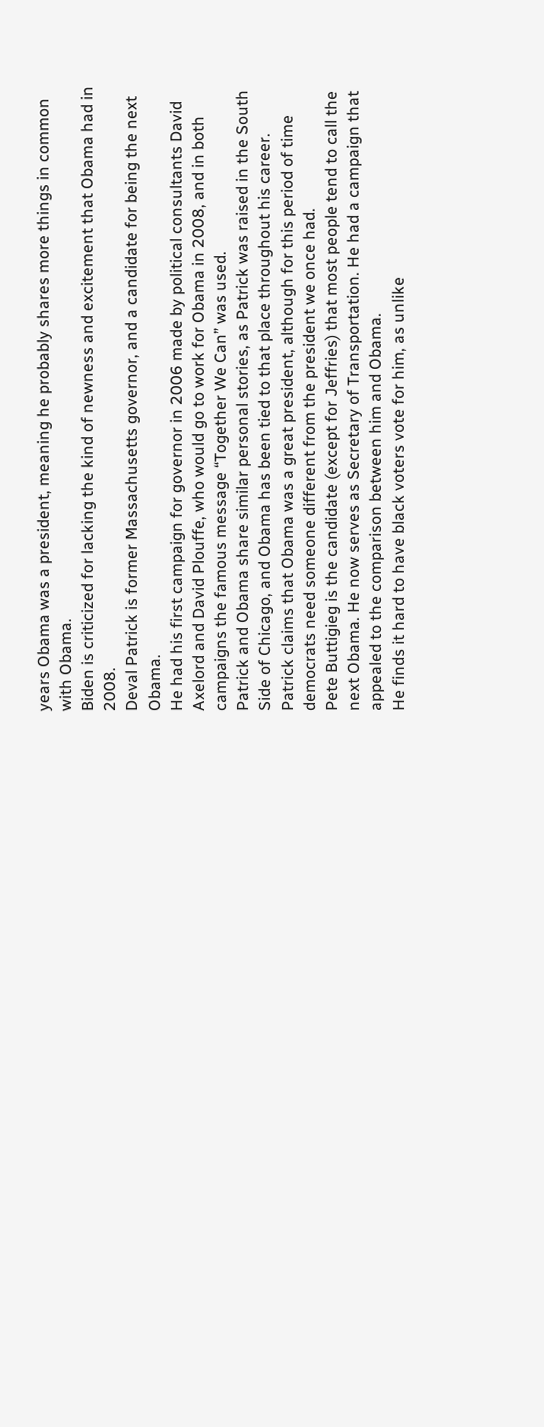years Obama was a president, meaning he probably shares more things in common with Obama.
Biden is criticized for lacking the kind of newness and excitement that Obama had in 2008.
Deval Patrick is former Massachusetts governor, and a candidate for being the next Obama.
He had his first campaign for governor in 2006 made by political consultants David Axelord and David Plouffe, who would go to work for Obama in 2008, and in both campaigns the famous message “Together We Can” was used.
Patrick and Obama share similar personal stories, as Patrick was raised in the South Side of Chicago, and Obama has been tied to that place throughout his career.
Patrick claims that Obama was a great president, although for this period of time democrats need someone different from the president we once had.
Pete Buttigieg is the candidate (except for Jeffries) that most people tend to call the next Obama. He now serves as Secretary of Transportation. He had a campaign that appealed to the comparison between him and Obama.
He finds it hard to have black voters vote for him, as unlike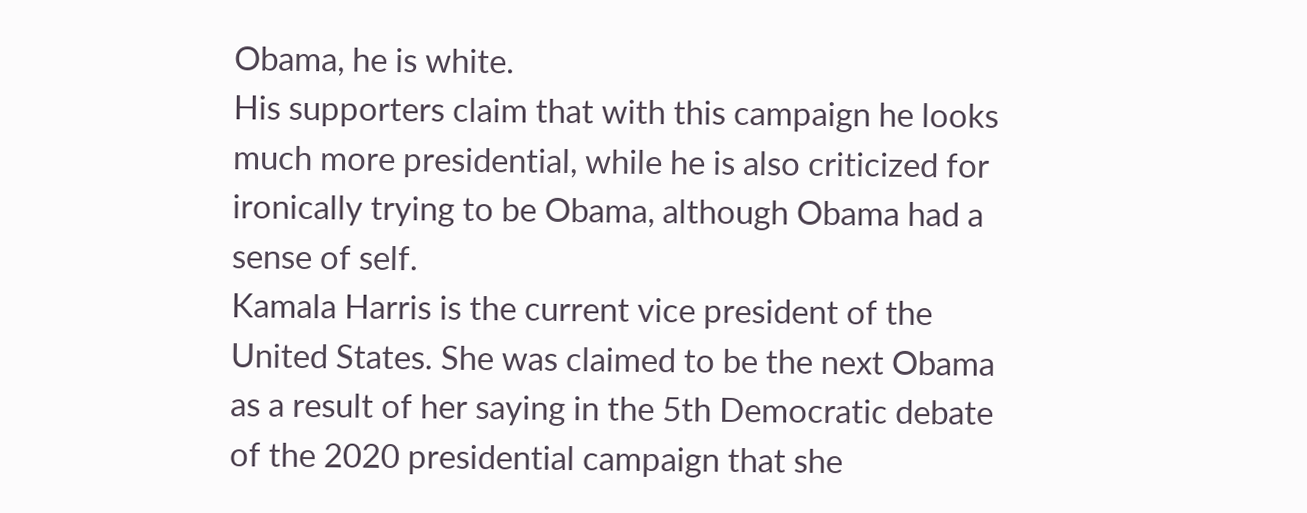Obama, he is white.
His supporters claim that with this campaign he looks much more presidential, while he is also criticized for ironically trying to be Obama, although Obama had a sense of self.
Kamala Harris is the current vice president of the United States. She was claimed to be the next Obama as a result of her saying in the 5th Democratic debate of the 2020 presidential campaign that she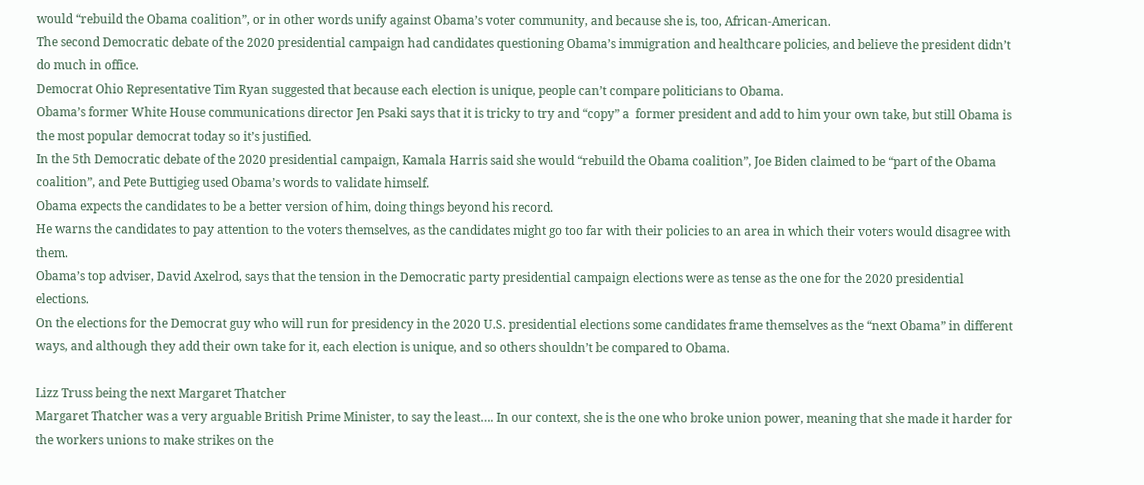would “rebuild the Obama coalition”, or in other words unify against Obama’s voter community, and because she is, too, African-American.
The second Democratic debate of the 2020 presidential campaign had candidates questioning Obama’s immigration and healthcare policies, and believe the president didn’t do much in office.
Democrat Ohio Representative Tim Ryan suggested that because each election is unique, people can’t compare politicians to Obama.
Obama’s former White House communications director Jen Psaki says that it is tricky to try and “copy” a  former president and add to him your own take, but still Obama is the most popular democrat today so it’s justified.
In the 5th Democratic debate of the 2020 presidential campaign, Kamala Harris said she would “rebuild the Obama coalition”, Joe Biden claimed to be “part of the Obama coalition”, and Pete Buttigieg used Obama’s words to validate himself.
Obama expects the candidates to be a better version of him, doing things beyond his record.
He warns the candidates to pay attention to the voters themselves, as the candidates might go too far with their policies to an area in which their voters would disagree with them.
Obama’s top adviser, David Axelrod, says that the tension in the Democratic party presidential campaign elections were as tense as the one for the 2020 presidential elections.
On the elections for the Democrat guy who will run for presidency in the 2020 U.S. presidential elections some candidates frame themselves as the “next Obama” in different ways, and although they add their own take for it, each election is unique, and so others shouldn’t be compared to Obama.

Lizz Truss being the next Margaret Thatcher
Margaret Thatcher was a very arguable British Prime Minister, to say the least…. In our context, she is the one who broke union power, meaning that she made it harder for the workers unions to make strikes on the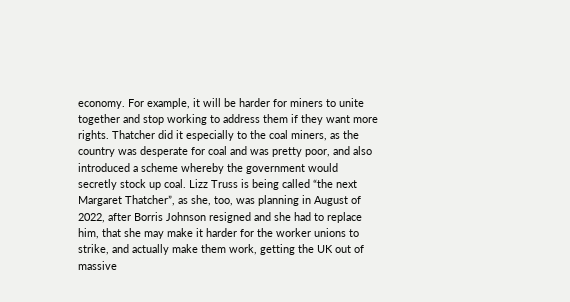economy. For example, it will be harder for miners to unite together and stop working to address them if they want more rights. Thatcher did it especially to the coal miners, as the country was desperate for coal and was pretty poor, and also introduced a scheme whereby the government would secretly stock up coal. Lizz Truss is being called “the next Margaret Thatcher”, as she, too, was planning in August of 2022, after Borris Johnson resigned and she had to replace him, that she may make it harder for the worker unions to strike, and actually make them work, getting the UK out of massive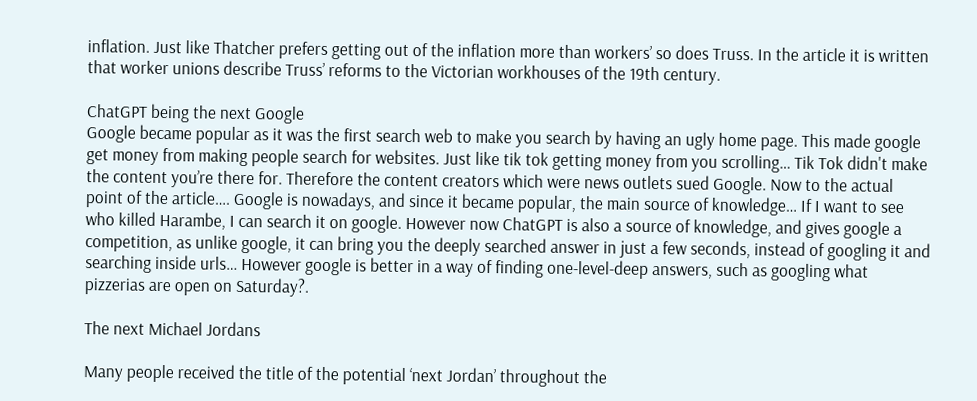inflation. Just like Thatcher prefers getting out of the inflation more than workers’ so does Truss. In the article it is written that worker unions describe Truss’ reforms to the Victorian workhouses of the 19th century.

ChatGPT being the next Google
Google became popular as it was the first search web to make you search by having an ugly home page. This made google get money from making people search for websites. Just like tik tok getting money from you scrolling… Tik Tok didn't make the content you’re there for. Therefore the content creators which were news outlets sued Google. Now to the actual point of the article…. Google is nowadays, and since it became popular, the main source of knowledge… If I want to see who killed Harambe, I can search it on google. However now ChatGPT is also a source of knowledge, and gives google a competition, as unlike google, it can bring you the deeply searched answer in just a few seconds, instead of googling it and searching inside urls… However google is better in a way of finding one-level-deep answers, such as googling what pizzerias are open on Saturday?.

The next Michael Jordans

Many people received the title of the potential ‘next Jordan’ throughout the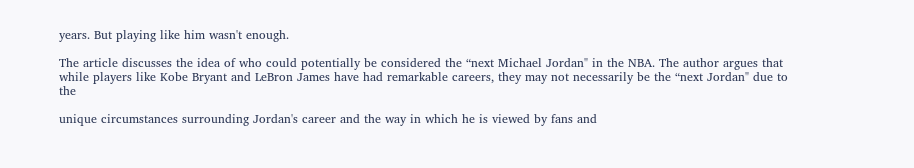years. But playing like him wasn't enough.

The article discusses the idea of who could potentially be considered the “next Michael Jordan" in the NBA. The author argues that while players like Kobe Bryant and LeBron James have had remarkable careers, they may not necessarily be the “next Jordan" due to the

unique circumstances surrounding Jordan's career and the way in which he is viewed by fans and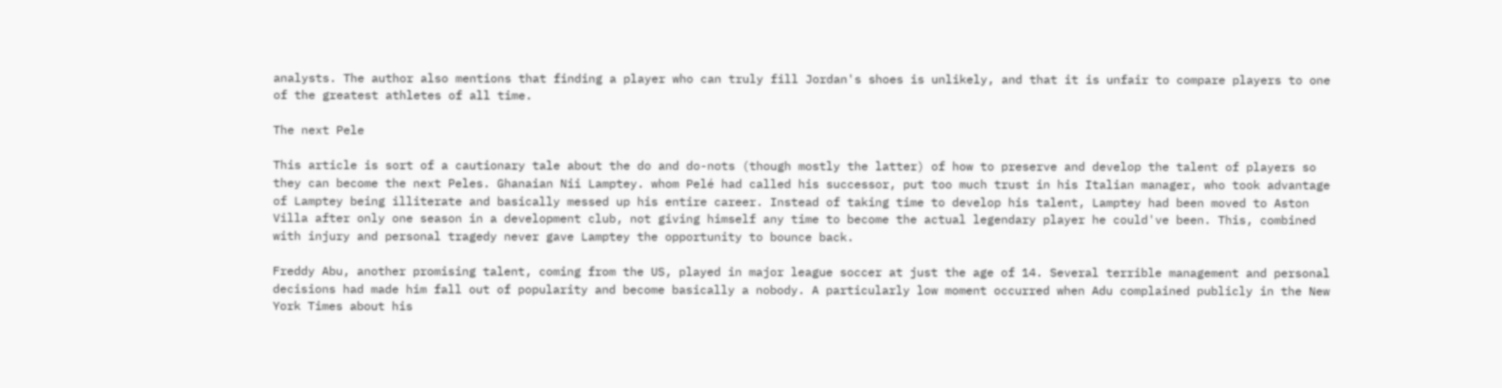analysts. The author also mentions that finding a player who can truly fill Jordan's shoes is unlikely, and that it is unfair to compare players to one of the greatest athletes of all time.

The next Pele

This article is sort of a cautionary tale about the do and do-nots (though mostly the latter) of how to preserve and develop the talent of players so they can become the next Peles. Ghanaian Nii Lamptey. whom Pelé had called his successor, put too much trust in his Italian manager, who took advantage of Lamptey being illiterate and basically messed up his entire career. Instead of taking time to develop his talent, Lamptey had been moved to Aston Villa after only one season in a development club, not giving himself any time to become the actual legendary player he could've been. This, combined with injury and personal tragedy never gave Lamptey the opportunity to bounce back.

Freddy Abu, another promising talent, coming from the US, played in major league soccer at just the age of 14. Several terrible management and personal decisions had made him fall out of popularity and become basically a nobody. A particularly low moment occurred when Adu complained publicly in the New York Times about his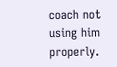coach not using him properly.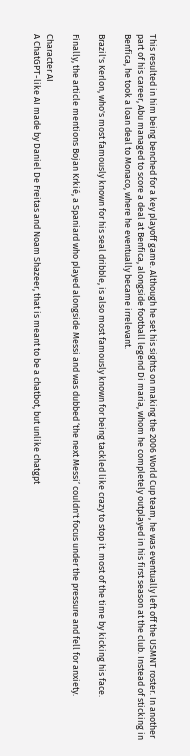This resulted in him being benched for a key playoff game. Although he set his sights on making the 2006 World Cup team, he was eventually left off the USMNT roster. In another part of his career, Abu managed to score a deal at Benfica, alongside football legend Di maria, whom he completely outplayed in his first season at the club. Instead of sticking in Benfica, he took a loan deal to Monaco, where he eventually became irrelevant.

Brazil's Kerlon, who's most famously known for his seal dribble, is also most famously known for being tackled like crazy to stop it. most of the time by kicking his face.

Finally, the article mentions Bojan Krkié, a Spaniard who played alongside Messi and was dubbed ‘the next Messi’ couldn't focus under the pressure and fell for anxiety.

Character AI
A ChatGPT-like AI made by Daniel De Freitas and Noam Shazeer, that is meant to be a chatbot, but unlike chatgpt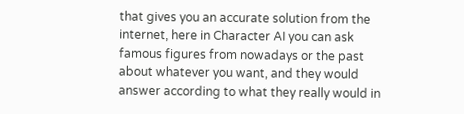that gives you an accurate solution from the internet, here in Character AI you can ask famous figures from nowadays or the past about whatever you want, and they would answer according to what they really would in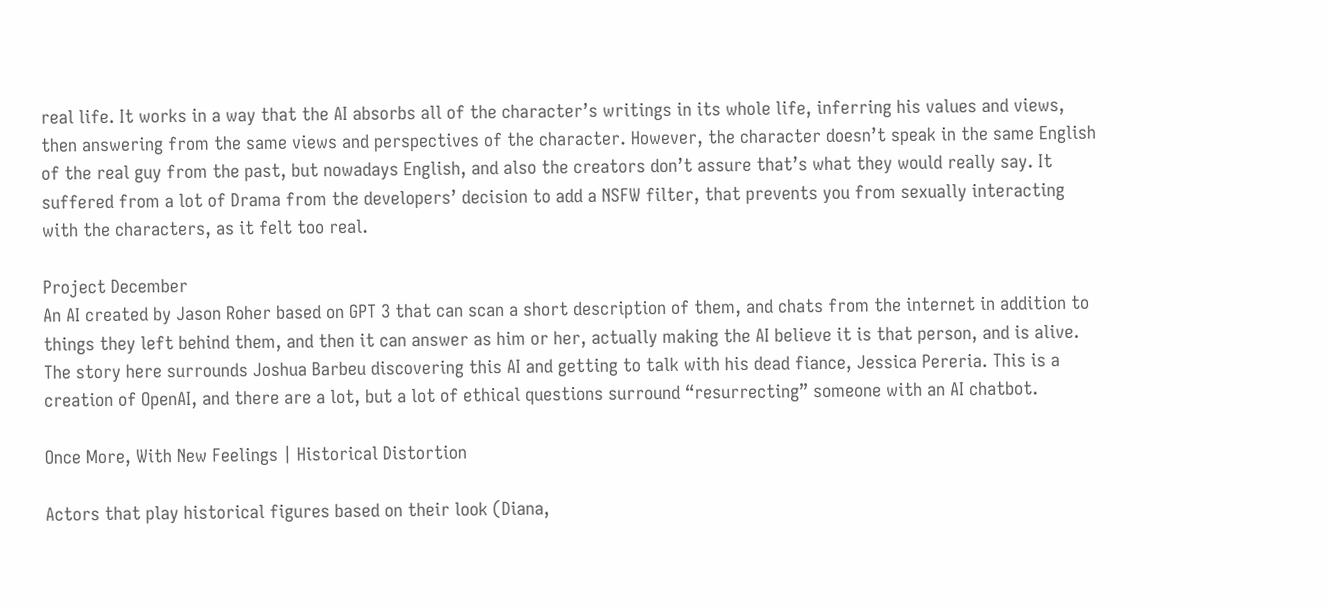real life. It works in a way that the AI absorbs all of the character’s writings in its whole life, inferring his values and views, then answering from the same views and perspectives of the character. However, the character doesn’t speak in the same English of the real guy from the past, but nowadays English, and also the creators don’t assure that’s what they would really say. It suffered from a lot of Drama from the developers’ decision to add a NSFW filter, that prevents you from sexually interacting with the characters, as it felt too real.

Project December
An AI created by Jason Roher based on GPT 3 that can scan a short description of them, and chats from the internet in addition to things they left behind them, and then it can answer as him or her, actually making the AI believe it is that person, and is alive. The story here surrounds Joshua Barbeu discovering this AI and getting to talk with his dead fiance, Jessica Pereria. This is a creation of OpenAI, and there are a lot, but a lot of ethical questions surround “resurrecting” someone with an AI chatbot.

Once More, With New Feelings | Historical Distortion

Actors that play historical figures based on their look (Diana,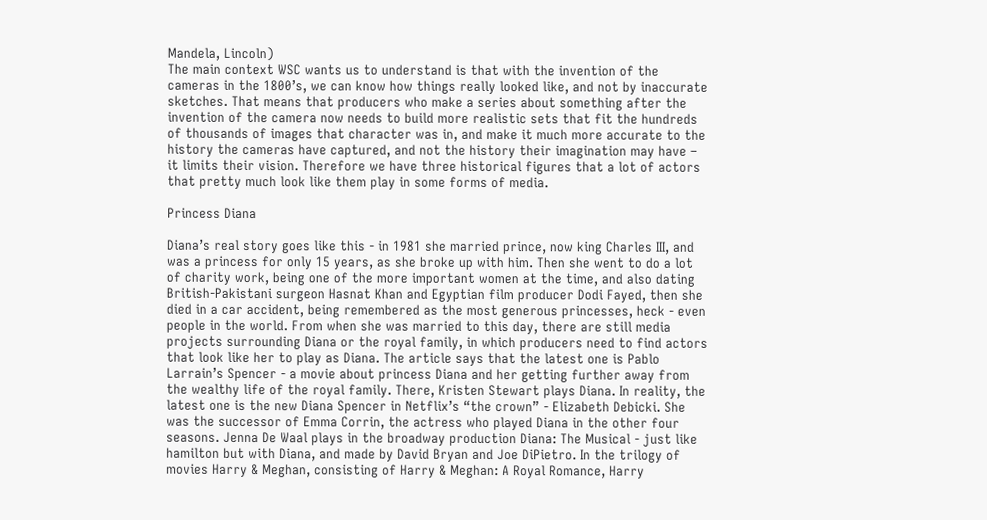Mandela, Lincoln)
The main context WSC wants us to understand is that with the invention of the cameras in the 1800’s, we can know how things really looked like, and not by inaccurate sketches. That means that producers who make a series about something after the invention of the camera now needs to build more realistic sets that fit the hundreds of thousands of images that character was in, and make it much more accurate to the history the cameras have captured, and not the history their imagination may have – it limits their vision. Therefore we have three historical figures that a lot of actors that pretty much look like them play in some forms of media.

Princess Diana

Diana’s real story goes like this - in 1981 she married prince, now king Charles III, and was a princess for only 15 years, as she broke up with him. Then she went to do a lot of charity work, being one of the more important women at the time, and also dating British-Pakistani surgeon Hasnat Khan and Egyptian film producer Dodi Fayed, then she died in a car accident, being remembered as the most generous princesses, heck - even people in the world. From when she was married to this day, there are still media projects surrounding Diana or the royal family, in which producers need to find actors that look like her to play as Diana. The article says that the latest one is Pablo Larrain’s Spencer - a movie about princess Diana and her getting further away from the wealthy life of the royal family. There, Kristen Stewart plays Diana. In reality, the latest one is the new Diana Spencer in Netflix’s “the crown” - Elizabeth Debicki. She was the successor of Emma Corrin, the actress who played Diana in the other four seasons. Jenna De Waal plays in the broadway production Diana: The Musical - just like hamilton but with Diana, and made by David Bryan and Joe DiPietro. In the trilogy of movies Harry & Meghan, consisting of Harry & Meghan: A Royal Romance, Harry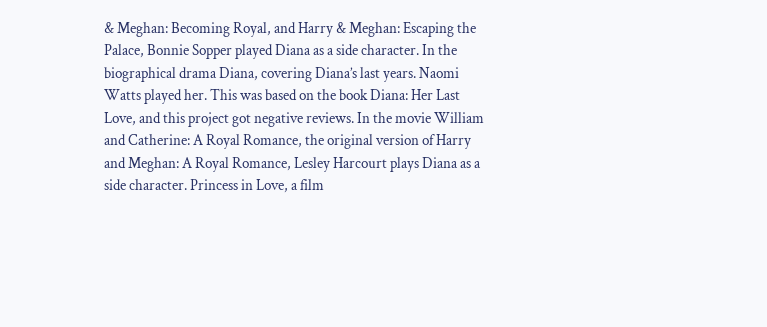& Meghan: Becoming Royal, and Harry & Meghan: Escaping the Palace, Bonnie Sopper played Diana as a side character. In the biographical drama Diana, covering Diana’s last years. Naomi Watts played her. This was based on the book Diana: Her Last Love, and this project got negative reviews. In the movie William and Catherine: A Royal Romance, the original version of Harry and Meghan: A Royal Romance, Lesley Harcourt plays Diana as a side character. Princess in Love, a film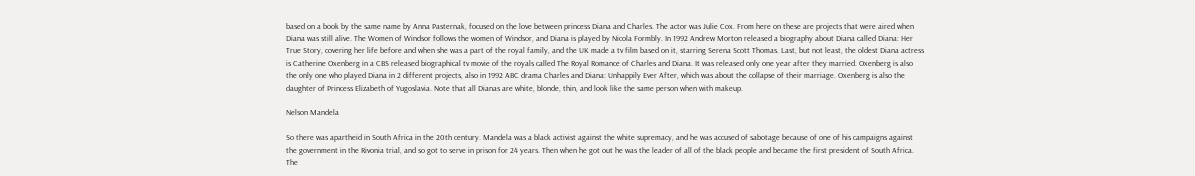based on a book by the same name by Anna Pasternak, focused on the love between princess Diana and Charles. The actor was Julie Cox. From here on these are projects that were aired when Diana was still alive. The Women of Windsor follows the women of Windsor, and Diana is played by Nicola Formbly. In 1992 Andrew Morton released a biography about Diana called Diana: Her True Story, covering her life before and when she was a part of the royal family, and the UK made a tv film based on it, starring Serena Scott Thomas. Last, but not least, the oldest Diana actress is Catherine Oxenberg in a CBS released biographical tv movie of the royals called The Royal Romance of Charles and Diana. It was released only one year after they married. Oxenberg is also the only one who played Diana in 2 different projects, also in 1992 ABC drama Charles and Diana: Unhappily Ever After, which was about the collapse of their marriage. Oxenberg is also the daughter of Princess Elizabeth of Yugoslavia. Note that all Dianas are white, blonde, thin, and look like the same person when with makeup.

Nelson Mandela

So there was apartheid in South Africa in the 20th century. Mandela was a black activist against the white supremacy, and he was accused of sabotage because of one of his campaigns against the government in the Rivonia trial, and so got to serve in prison for 24 years. Then when he got out he was the leader of all of the black people and became the first president of South Africa. The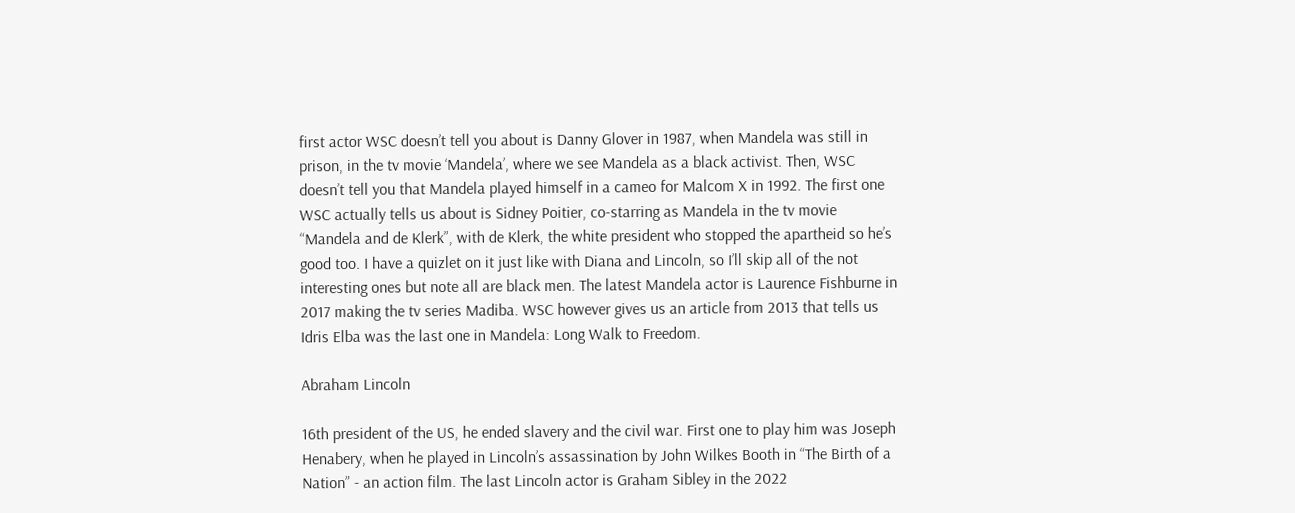first actor WSC doesn’t tell you about is Danny Glover in 1987, when Mandela was still in prison, in the tv movie ‘Mandela’, where we see Mandela as a black activist. Then, WSC doesn’t tell you that Mandela played himself in a cameo for Malcom X in 1992. The first one WSC actually tells us about is Sidney Poitier, co-starring as Mandela in the tv movie “Mandela and de Klerk”, with de Klerk, the white president who stopped the apartheid so he’s good too. I have a quizlet on it just like with Diana and Lincoln, so I’ll skip all of the not interesting ones but note all are black men. The latest Mandela actor is Laurence Fishburne in 2017 making the tv series Madiba. WSC however gives us an article from 2013 that tells us Idris Elba was the last one in Mandela: Long Walk to Freedom.

Abraham Lincoln

16th president of the US, he ended slavery and the civil war. First one to play him was Joseph Henabery, when he played in Lincoln’s assassination by John Wilkes Booth in “The Birth of a Nation” - an action film. The last Lincoln actor is Graham Sibley in the 2022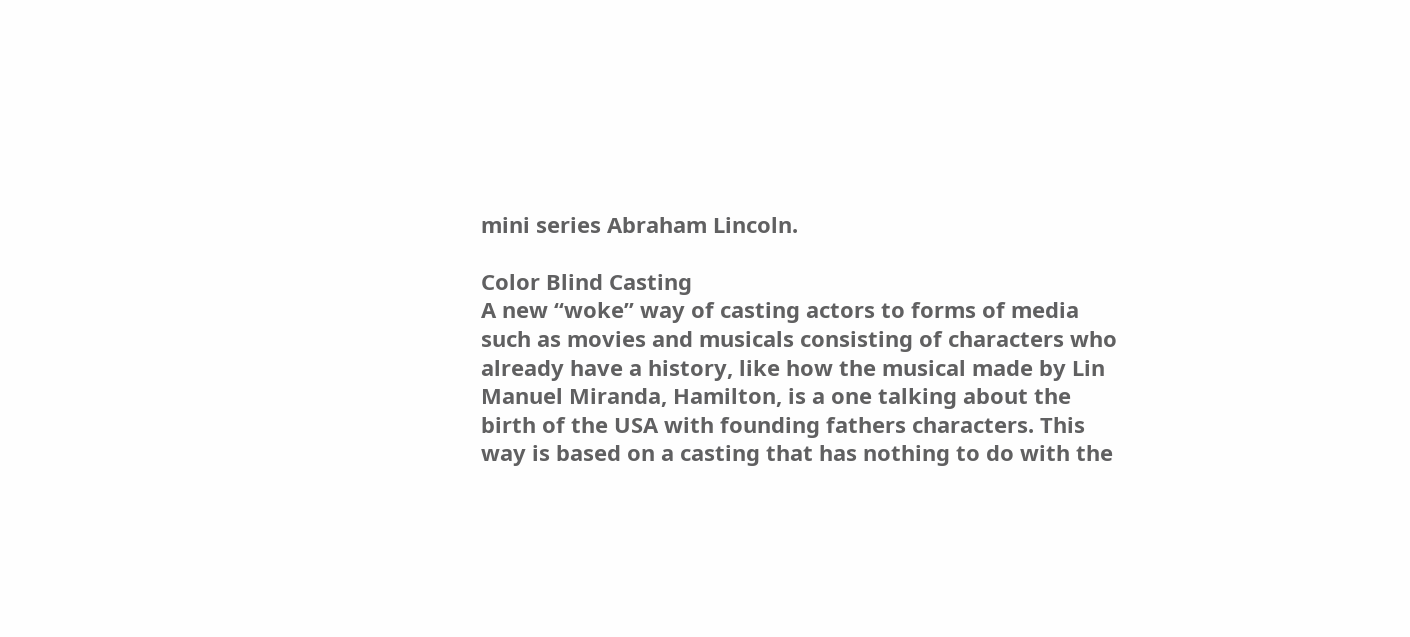mini series Abraham Lincoln.

Color Blind Casting
A new “woke” way of casting actors to forms of media such as movies and musicals consisting of characters who already have a history, like how the musical made by Lin Manuel Miranda, Hamilton, is a one talking about the birth of the USA with founding fathers characters. This way is based on a casting that has nothing to do with the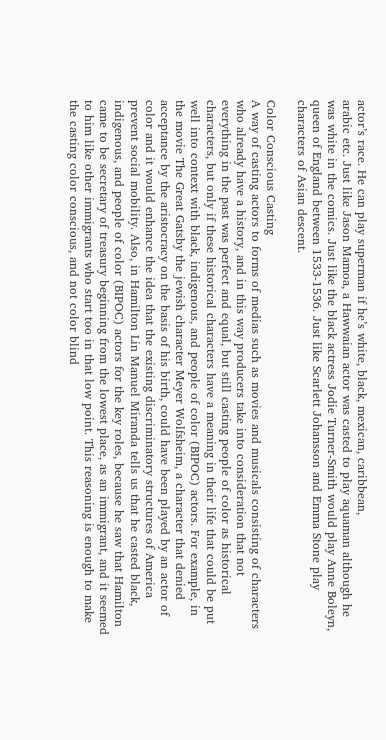actor’s race. He can play superman if he’s white, black, mexican, caribbean,
arabic etc. Just like Jason Mamoa, a Hawwaian actor was casted to play aquaman although he was white in the comics. Just like the black actress Jodie Turner-Smith would play Anne Boleyn, queen of England between 1533-1536. Just like Scarlett Johansson and Emma Stone play characters of Asian descent.

Color Conscious Casting
A way of casting actors to forms of medias such as movies and musicals consisting of characters who already have a history, and in this way producers take into consideration that not everything in the past was perfect and equal, but still casting people of color as historical characters, but only if these historical characters have a meaning in their life that could be put well into context with black, indigenous, and people of color (BIPOC) actors. For example, in the movie The Great Gatsby the jewish character Meyer Wolfsheim, a character that denied acceptance by the aristocracy on the basis of his birth, could have been played by an actor of color and it would enhance the idea that the existing discriminatory structures of America prevent social mobility. Also, in Hamilton Lin Manuel Miranda tells us that he casted black, indigenous, and people of color (BIPOC) actors for the key roles, because he saw that Hamilton came to be secretary of treasury beginning from the lowest place, as an immigrant, and it seemed to him like other immigrants who start too in that low point. This reasoning is enough to make the casting color conscious, and not color blind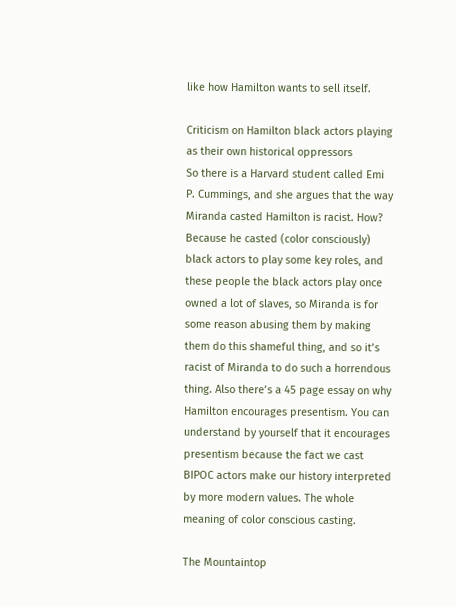like how Hamilton wants to sell itself.

Criticism on Hamilton black actors playing as their own historical oppressors
So there is a Harvard student called Emi P. Cummings, and she argues that the way Miranda casted Hamilton is racist. How? Because he casted (color consciously) black actors to play some key roles, and these people the black actors play once owned a lot of slaves, so Miranda is for some reason abusing them by making them do this shameful thing, and so it’s racist of Miranda to do such a horrendous thing. Also there’s a 45 page essay on why Hamilton encourages presentism. You can understand by yourself that it encourages presentism because the fact we cast BIPOC actors make our history interpreted by more modern values. The whole meaning of color conscious casting.

The Mountaintop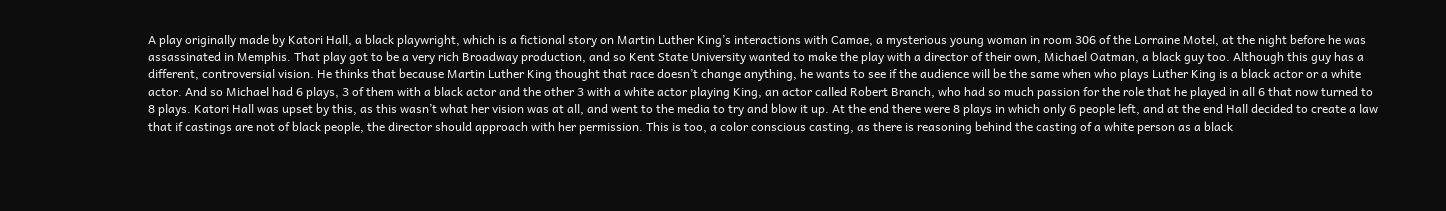A play originally made by Katori Hall, a black playwright, which is a fictional story on Martin Luther King’s interactions with Camae, a mysterious young woman in room 306 of the Lorraine Motel, at the night before he was assassinated in Memphis. That play got to be a very rich Broadway production, and so Kent State University wanted to make the play with a director of their own, Michael Oatman, a black guy too. Although this guy has a different, controversial vision. He thinks that because Martin Luther King thought that race doesn’t change anything, he wants to see if the audience will be the same when who plays Luther King is a black actor or a white actor. And so Michael had 6 plays, 3 of them with a black actor and the other 3 with a white actor playing King, an actor called Robert Branch, who had so much passion for the role that he played in all 6 that now turned to 8 plays. Katori Hall was upset by this, as this wasn’t what her vision was at all, and went to the media to try and blow it up. At the end there were 8 plays in which only 6 people left, and at the end Hall decided to create a law that if castings are not of black people, the director should approach with her permission. This is too, a color conscious casting, as there is reasoning behind the casting of a white person as a black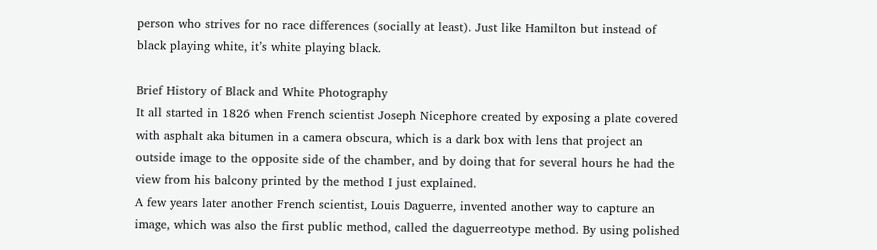person who strives for no race differences (socially at least). Just like Hamilton but instead of black playing white, it’s white playing black.

Brief History of Black and White Photography
It all started in 1826 when French scientist Joseph Nicephore created by exposing a plate covered with asphalt aka bitumen in a camera obscura, which is a dark box with lens that project an outside image to the opposite side of the chamber, and by doing that for several hours he had the view from his balcony printed by the method I just explained.
A few years later another French scientist, Louis Daguerre, invented another way to capture an image, which was also the first public method, called the daguerreotype method. By using polished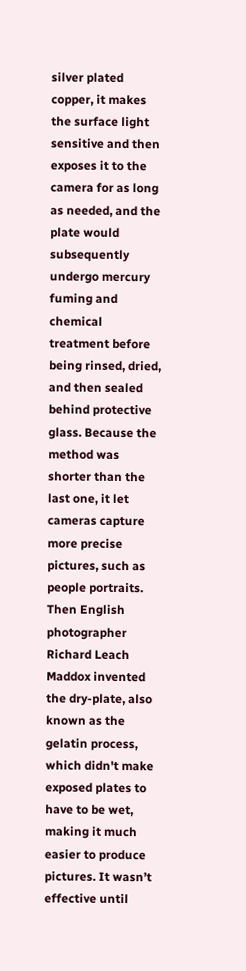silver plated copper, it makes the surface light sensitive and then exposes it to the camera for as long as needed, and the plate would subsequently undergo mercury fuming and chemical treatment before being rinsed, dried, and then sealed behind protective glass. Because the method was shorter than the last one, it let cameras capture more precise pictures, such as people portraits. Then English photographer Richard Leach Maddox invented the dry-plate, also known as the gelatin process, which didn't make exposed plates to have to be wet, making it much easier to produce pictures. It wasn’t effective until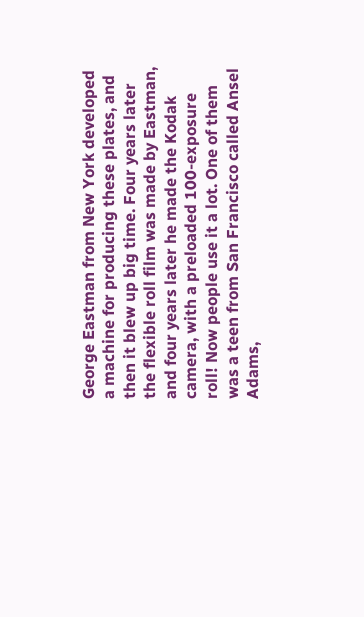George Eastman from New York developed a machine for producing these plates, and then it blew up big time. Four years later the flexible roll film was made by Eastman, and four years later he made the Kodak camera, with a preloaded 100-exposure roll! Now people use it a lot. One of them was a teen from San Francisco called Ansel Adams,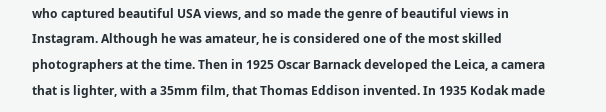who captured beautiful USA views, and so made the genre of beautiful views in Instagram. Although he was amateur, he is considered one of the most skilled photographers at the time. Then in 1925 Oscar Barnack developed the Leica, a camera that is lighter, with a 35mm film, that Thomas Eddison invented. In 1935 Kodak made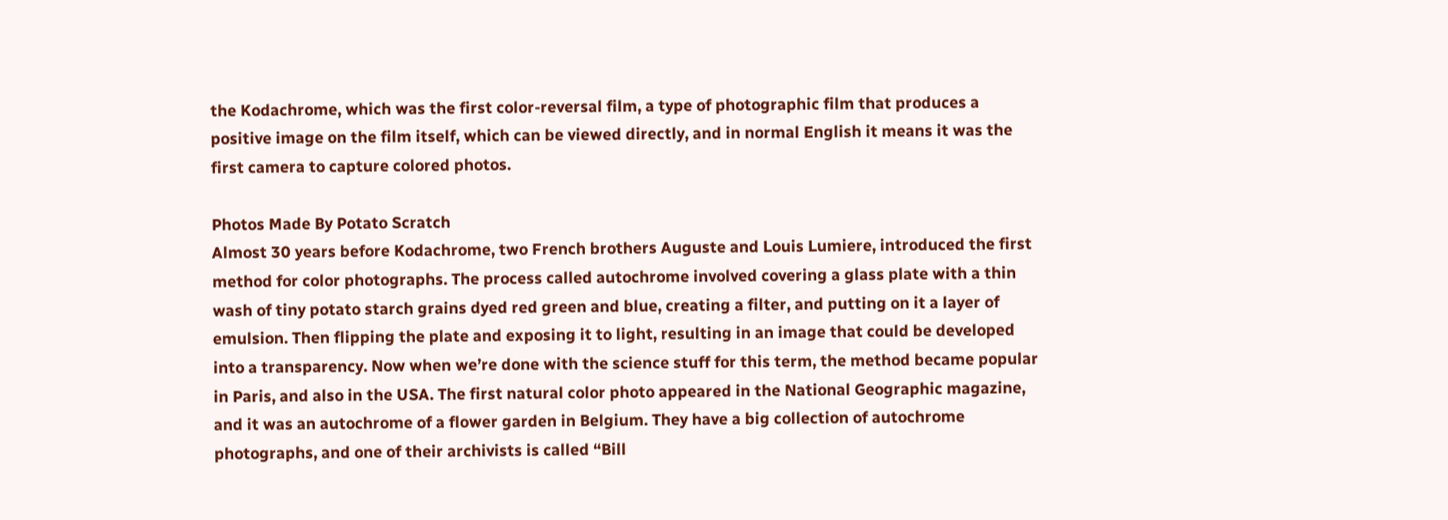the Kodachrome, which was the first color-reversal film, a type of photographic film that produces a positive image on the film itself, which can be viewed directly, and in normal English it means it was the first camera to capture colored photos.

Photos Made By Potato Scratch
Almost 30 years before Kodachrome, two French brothers Auguste and Louis Lumiere, introduced the first method for color photographs. The process called autochrome involved covering a glass plate with a thin wash of tiny potato starch grains dyed red green and blue, creating a filter, and putting on it a layer of emulsion. Then flipping the plate and exposing it to light, resulting in an image that could be developed into a transparency. Now when we’re done with the science stuff for this term, the method became popular in Paris, and also in the USA. The first natural color photo appeared in the National Geographic magazine, and it was an autochrome of a flower garden in Belgium. They have a big collection of autochrome photographs, and one of their archivists is called “Bill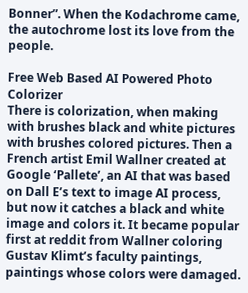Bonner”. When the Kodachrome came, the autochrome lost its love from the people.

Free Web Based AI Powered Photo Colorizer
There is colorization, when making with brushes black and white pictures with brushes colored pictures. Then a French artist Emil Wallner created at Google ‘Pallete’, an AI that was based on Dall E’s text to image AI process, but now it catches a black and white image and colors it. It became popular first at reddit from Wallner coloring Gustav Klimt’s faculty paintings, paintings whose colors were damaged.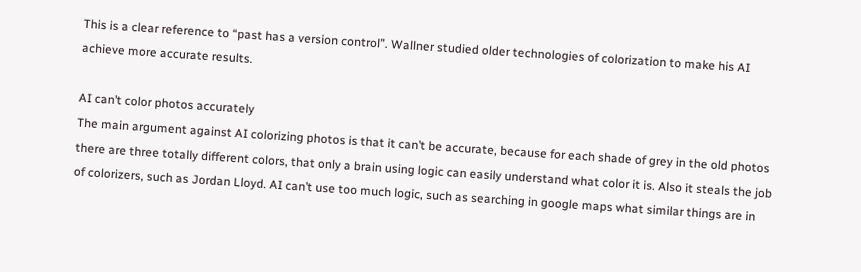This is a clear reference to “past has a version control”. Wallner studied older technologies of colorization to make his AI achieve more accurate results.

AI can’t color photos accurately
The main argument against AI colorizing photos is that it can’t be accurate, because for each shade of grey in the old photos there are three totally different colors, that only a brain using logic can easily understand what color it is. Also it steals the job of colorizers, such as Jordan Lloyd. AI can’t use too much logic, such as searching in google maps what similar things are in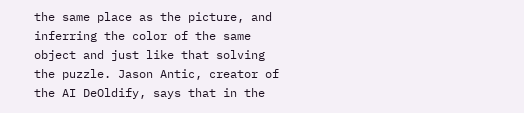the same place as the picture, and inferring the color of the same object and just like that solving the puzzle. Jason Antic, creator of the AI DeOldify, says that in the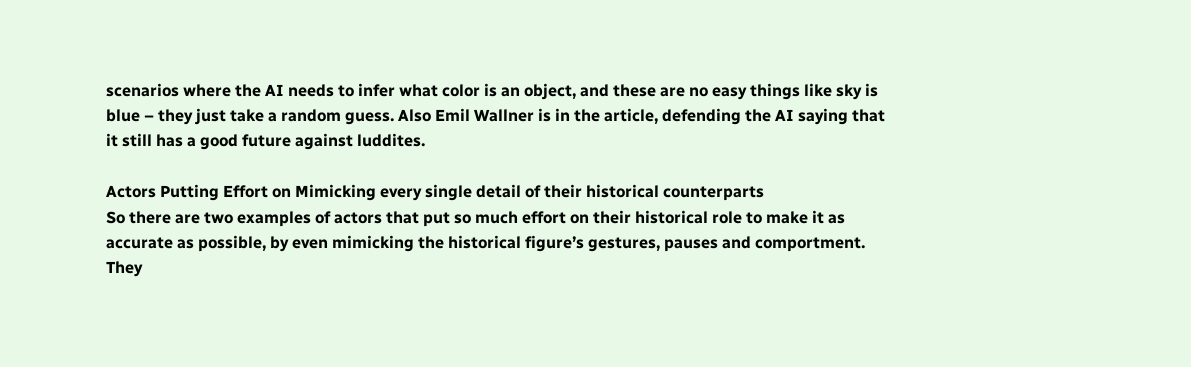scenarios where the AI needs to infer what color is an object, and these are no easy things like sky is blue – they just take a random guess. Also Emil Wallner is in the article, defending the AI saying that it still has a good future against luddites.

Actors Putting Effort on Mimicking every single detail of their historical counterparts
So there are two examples of actors that put so much effort on their historical role to make it as accurate as possible, by even mimicking the historical figure’s gestures, pauses and comportment. They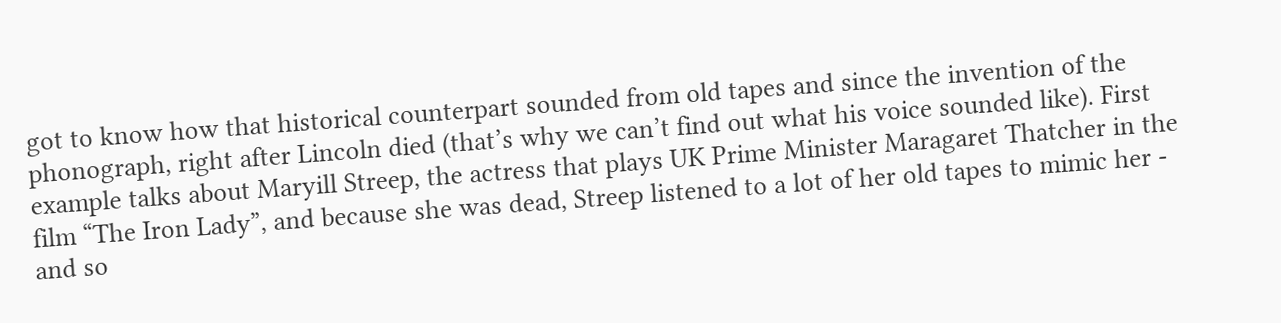got to know how that historical counterpart sounded from old tapes and since the invention of the phonograph, right after Lincoln died (that’s why we can’t find out what his voice sounded like). First example talks about Maryill Streep, the actress that plays UK Prime Minister Maragaret Thatcher in the film “The Iron Lady”, and because she was dead, Streep listened to a lot of her old tapes to mimic her - and so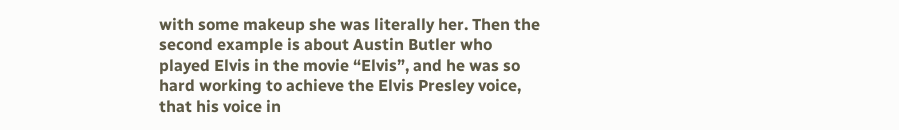with some makeup she was literally her. Then the second example is about Austin Butler who played Elvis in the movie “Elvis”, and he was so hard working to achieve the Elvis Presley voice, that his voice in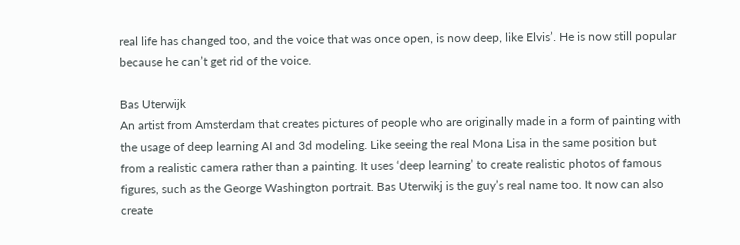real life has changed too, and the voice that was once open, is now deep, like Elvis’. He is now still popular because he can’t get rid of the voice.

Bas Uterwijk
An artist from Amsterdam that creates pictures of people who are originally made in a form of painting with the usage of deep learning AI and 3d modeling. Like seeing the real Mona Lisa in the same position but from a realistic camera rather than a painting. It uses ‘deep learning’ to create realistic photos of famous figures, such as the George Washington portrait. Bas Uterwikj is the guy’s real name too. It now can also create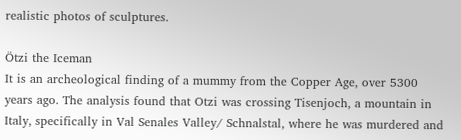realistic photos of sculptures.

Ötzi the Iceman
It is an archeological finding of a mummy from the Copper Age, over 5300 years ago. The analysis found that Otzi was crossing Tisenjoch, a mountain in Italy, specifically in Val Senales Valley/ Schnalstal, where he was murdered and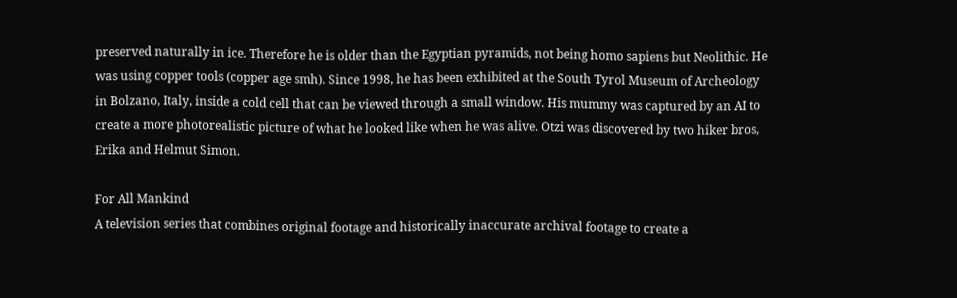preserved naturally in ice. Therefore he is older than the Egyptian pyramids, not being homo sapiens but Neolithic. He was using copper tools (copper age smh). Since 1998, he has been exhibited at the South Tyrol Museum of Archeology in Bolzano, Italy, inside a cold cell that can be viewed through a small window. His mummy was captured by an AI to create a more photorealistic picture of what he looked like when he was alive. Otzi was discovered by two hiker bros, Erika and Helmut Simon.

For All Mankind
A television series that combines original footage and historically inaccurate archival footage to create a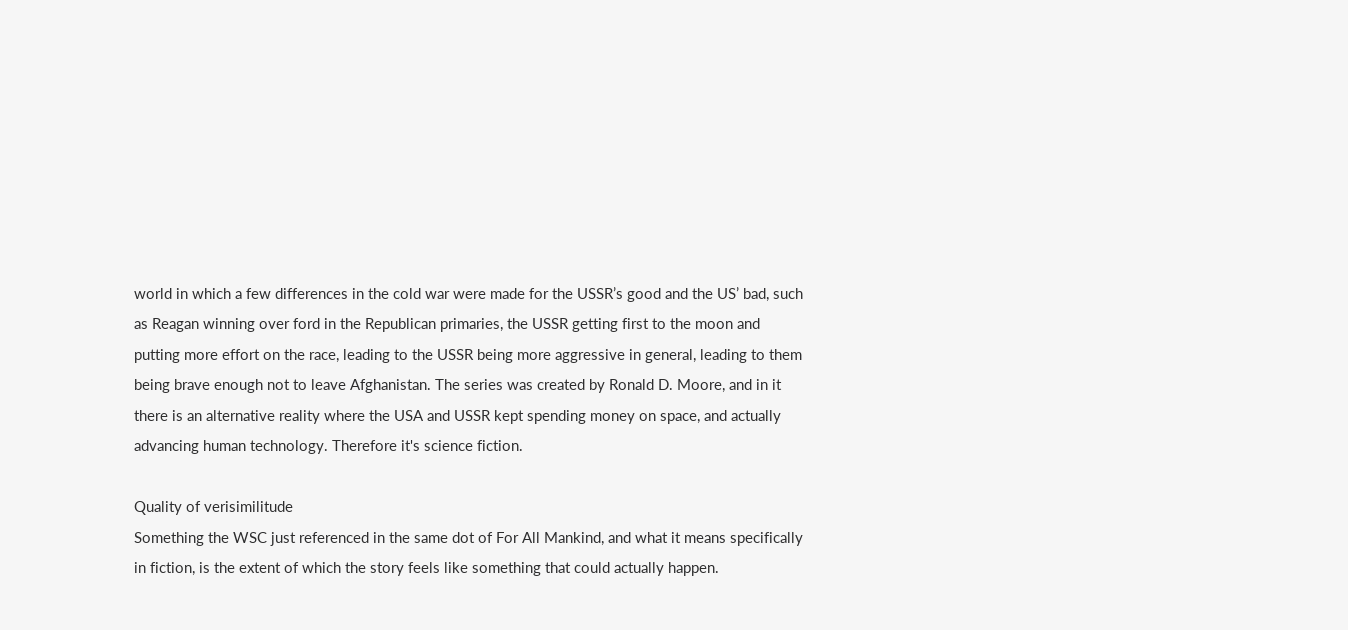world in which a few differences in the cold war were made for the USSR’s good and the US’ bad, such as Reagan winning over ford in the Republican primaries, the USSR getting first to the moon and putting more effort on the race, leading to the USSR being more aggressive in general, leading to them being brave enough not to leave Afghanistan. The series was created by Ronald D. Moore, and in it there is an alternative reality where the USA and USSR kept spending money on space, and actually advancing human technology. Therefore it's science fiction.

Quality of verisimilitude
Something the WSC just referenced in the same dot of For All Mankind, and what it means specifically in fiction, is the extent of which the story feels like something that could actually happen.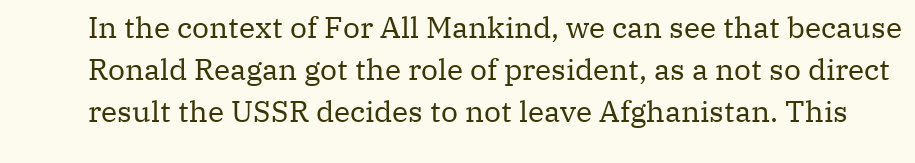In the context of For All Mankind, we can see that because Ronald Reagan got the role of president, as a not so direct result the USSR decides to not leave Afghanistan. This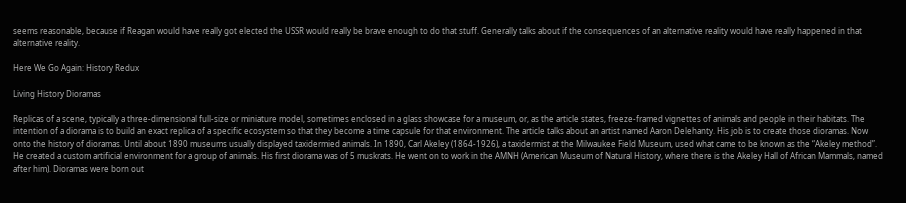seems reasonable, because if Reagan would have really got elected the USSR would really be brave enough to do that stuff. Generally talks about if the consequences of an alternative reality would have really happened in that alternative reality.

Here We Go Again: History Redux

Living History Dioramas

Replicas of a scene, typically a three-dimensional full-size or miniature model, sometimes enclosed in a glass showcase for a museum, or, as the article states, freeze-framed vignettes of animals and people in their habitats. The intention of a diorama is to build an exact replica of a specific ecosystem so that they become a time capsule for that environment. The article talks about an artist named Aaron Delehanty. His job is to create those dioramas. Now onto the history of dioramas. Until about 1890 museums usually displayed taxidermied animals. In 1890, Carl Akeley (1864-1926), a taxidermist at the Milwaukee Field Museum, used what came to be known as the “Akeley method”. He created a custom artificial environment for a group of animals. His first diorama was of 5 muskrats. He went on to work in the AMNH (American Museum of Natural History, where there is the Akeley Hall of African Mammals, named after him). Dioramas were born out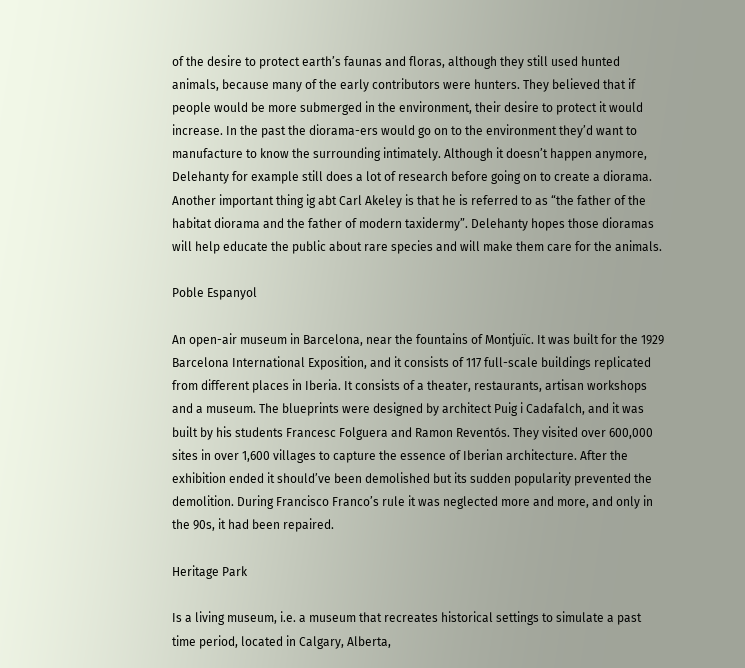of the desire to protect earth’s faunas and floras, although they still used hunted animals, because many of the early contributors were hunters. They believed that if people would be more submerged in the environment, their desire to protect it would increase. In the past the diorama-ers would go on to the environment they’d want to manufacture to know the surrounding intimately. Although it doesn’t happen anymore, Delehanty for example still does a lot of research before going on to create a diorama. Another important thing ig abt Carl Akeley is that he is referred to as “the father of the habitat diorama and the father of modern taxidermy”. Delehanty hopes those dioramas will help educate the public about rare species and will make them care for the animals.

Poble Espanyol

An open-air museum in Barcelona, near the fountains of Montjuïc. It was built for the 1929 Barcelona International Exposition, and it consists of 117 full-scale buildings replicated from different places in Iberia. It consists of a theater, restaurants, artisan workshops and a museum. The blueprints were designed by architect Puig i Cadafalch, and it was built by his students Francesc Folguera and Ramon Reventós. They visited over 600,000 sites in over 1,600 villages to capture the essence of Iberian architecture. After the exhibition ended it should’ve been demolished but its sudden popularity prevented the demolition. During Francisco Franco’s rule it was neglected more and more, and only in the 90s, it had been repaired.

Heritage Park

Is a living museum, i.e. a museum that recreates historical settings to simulate a past time period, located in Calgary, Alberta,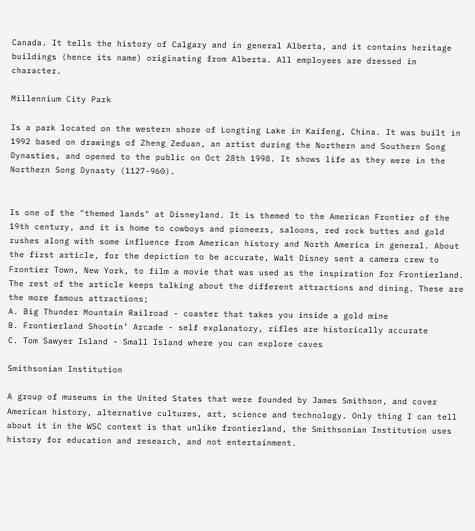Canada. It tells the history of Calgary and in general Alberta, and it contains heritage buildings (hence its name) originating from Alberta. All employees are dressed in character.

Millennium City Park

Is a park located on the western shore of Longting Lake in Kaifeng, China. It was built in 1992 based on drawings of Zheng Zeduan, an artist during the Northern and Southern Song Dynasties, and opened to the public on Oct 28th 1998. It shows life as they were in the Northern Song Dynasty (1127-960).


Is one of the "themed lands" at Disneyland. It is themed to the American Frontier of the 19th century, and it is home to cowboys and pioneers, saloons, red rock buttes and gold rushes along with some influence from American history and North America in general. About the first article, for the depiction to be accurate, Walt Disney sent a camera crew to Frontier Town, New York, to film a movie that was used as the inspiration for Frontierland. The rest of the article keeps talking about the different attractions and dining. These are the more famous attractions;
A. Big Thunder Mountain Railroad - coaster that takes you inside a gold mine
B. Frontierland Shootin’ Arcade - self explanatory, rifles are historically accurate
C. Tom Sawyer Island - Small Island where you can explore caves

Smithsonian Institution

A group of museums in the United States that were founded by James Smithson, and cover American history, alternative cultures, art, science and technology. Only thing I can tell about it in the WSC context is that unlike frontierland, the Smithsonian Institution uses history for education and research, and not entertainment.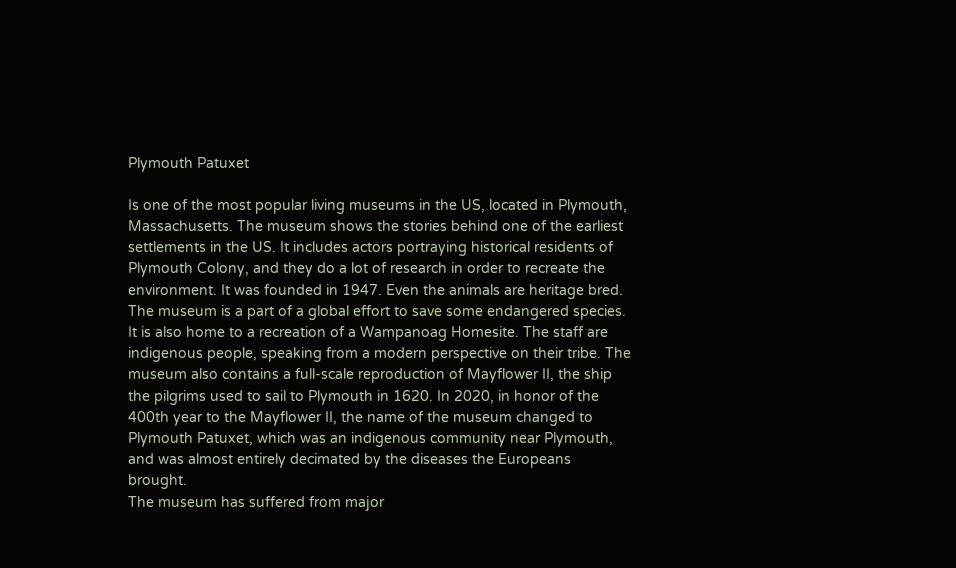Plymouth Patuxet

Is one of the most popular living museums in the US, located in Plymouth, Massachusetts. The museum shows the stories behind one of the earliest settlements in the US. It includes actors portraying historical residents of Plymouth Colony, and they do a lot of research in order to recreate the environment. It was founded in 1947. Even the animals are heritage bred. The museum is a part of a global effort to save some endangered species. It is also home to a recreation of a Wampanoag Homesite. The staff are indigenous people, speaking from a modern perspective on their tribe. The museum also contains a full-scale reproduction of Mayflower II, the ship the pilgrims used to sail to Plymouth in 1620. In 2020, in honor of the 400th year to the Mayflower II, the name of the museum changed to Plymouth Patuxet, which was an indigenous community near Plymouth, and was almost entirely decimated by the diseases the Europeans brought.
The museum has suffered from major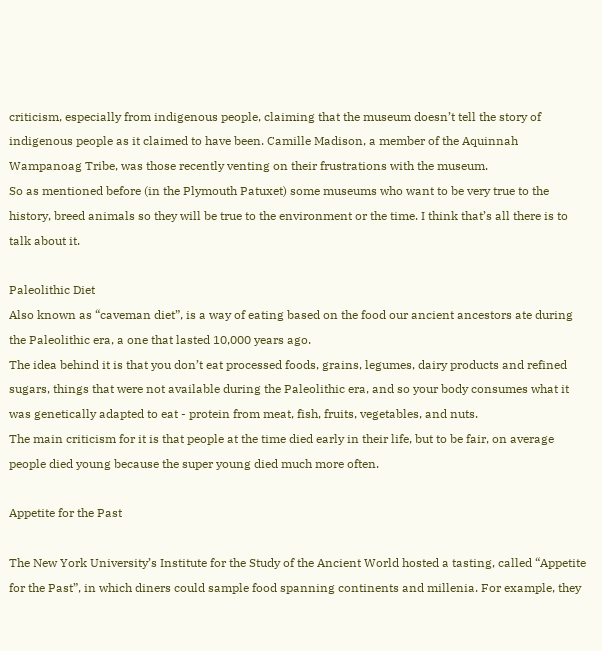criticism, especially from indigenous people, claiming that the museum doesn’t tell the story of indigenous people as it claimed to have been. Camille Madison, a member of the Aquinnah Wampanoag Tribe, was those recently venting on their frustrations with the museum.
So as mentioned before (in the Plymouth Patuxet) some museums who want to be very true to the history, breed animals so they will be true to the environment or the time. I think that’s all there is to talk about it.

Paleolithic Diet
Also known as “caveman diet”, is a way of eating based on the food our ancient ancestors ate during the Paleolithic era, a one that lasted 10,000 years ago.
The idea behind it is that you don’t eat processed foods, grains, legumes, dairy products and refined sugars, things that were not available during the Paleolithic era, and so your body consumes what it was genetically adapted to eat - protein from meat, fish, fruits, vegetables, and nuts.
The main criticism for it is that people at the time died early in their life, but to be fair, on average people died young because the super young died much more often.

Appetite for the Past

The New York University’s Institute for the Study of the Ancient World hosted a tasting, called “Appetite for the Past”, in which diners could sample food spanning continents and millenia. For example, they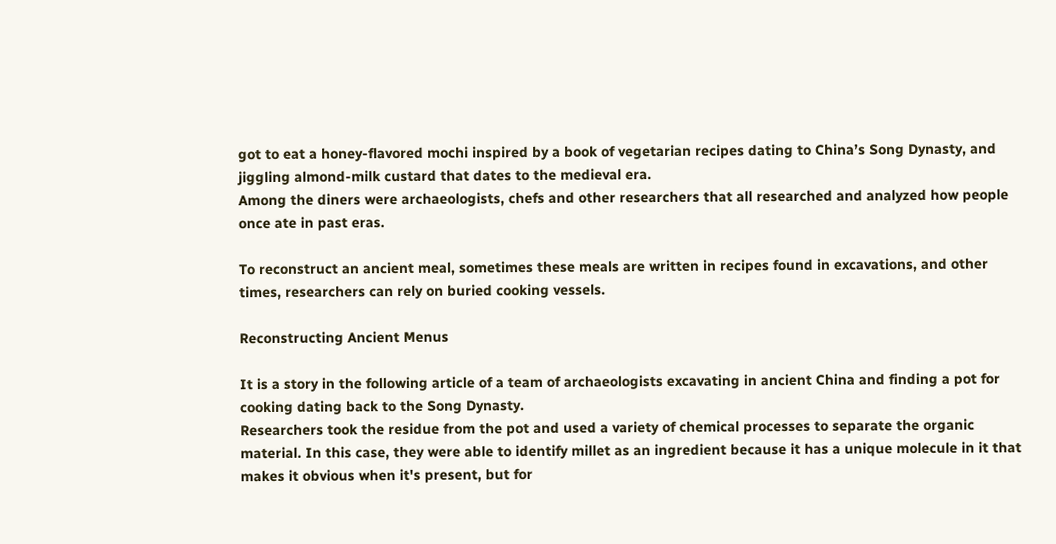got to eat a honey-flavored mochi inspired by a book of vegetarian recipes dating to China’s Song Dynasty, and jiggling almond-milk custard that dates to the medieval era.
Among the diners were archaeologists, chefs and other researchers that all researched and analyzed how people once ate in past eras.

To reconstruct an ancient meal, sometimes these meals are written in recipes found in excavations, and other times, researchers can rely on buried cooking vessels.

Reconstructing Ancient Menus

It is a story in the following article of a team of archaeologists excavating in ancient China and finding a pot for cooking dating back to the Song Dynasty.
Researchers took the residue from the pot and used a variety of chemical processes to separate the organic material. In this case, they were able to identify millet as an ingredient because it has a unique molecule in it that makes it obvious when it's present, but for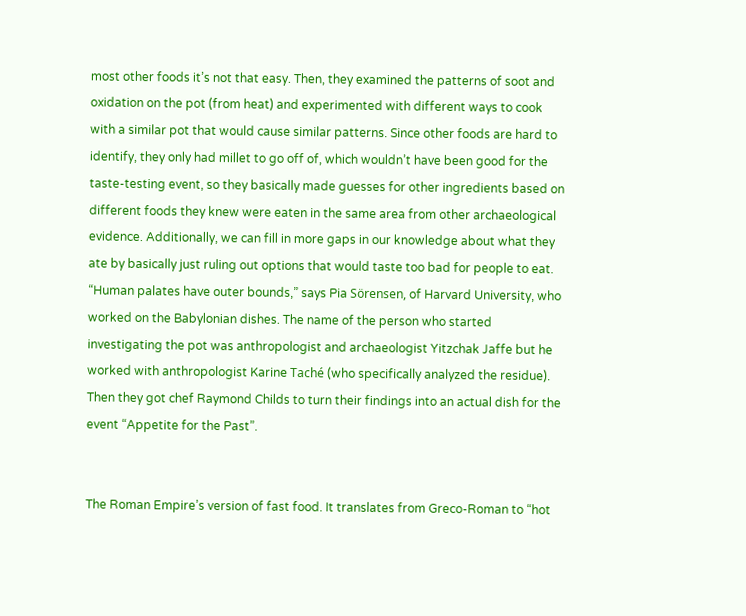most other foods it’s not that easy. Then, they examined the patterns of soot and oxidation on the pot (from heat) and experimented with different ways to cook with a similar pot that would cause similar patterns. Since other foods are hard to identify, they only had millet to go off of, which wouldn’t have been good for the taste-testing event, so they basically made guesses for other ingredients based on different foods they knew were eaten in the same area from other archaeological evidence. Additionally, we can fill in more gaps in our knowledge about what they ate by basically just ruling out options that would taste too bad for people to eat. “Human palates have outer bounds,” says Pia Sörensen, of Harvard University, who worked on the Babylonian dishes. The name of the person who started investigating the pot was anthropologist and archaeologist Yitzchak Jaffe but he worked with anthropologist Karine Taché (who specifically analyzed the residue). Then they got chef Raymond Childs to turn their findings into an actual dish for the event “Appetite for the Past”.


The Roman Empire’s version of fast food. It translates from Greco-Roman to “hot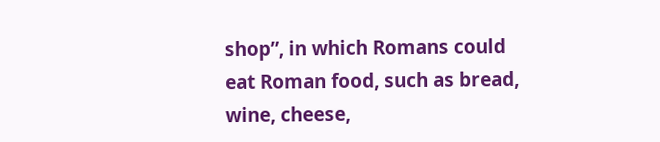shop”, in which Romans could eat Roman food, such as bread, wine, cheese,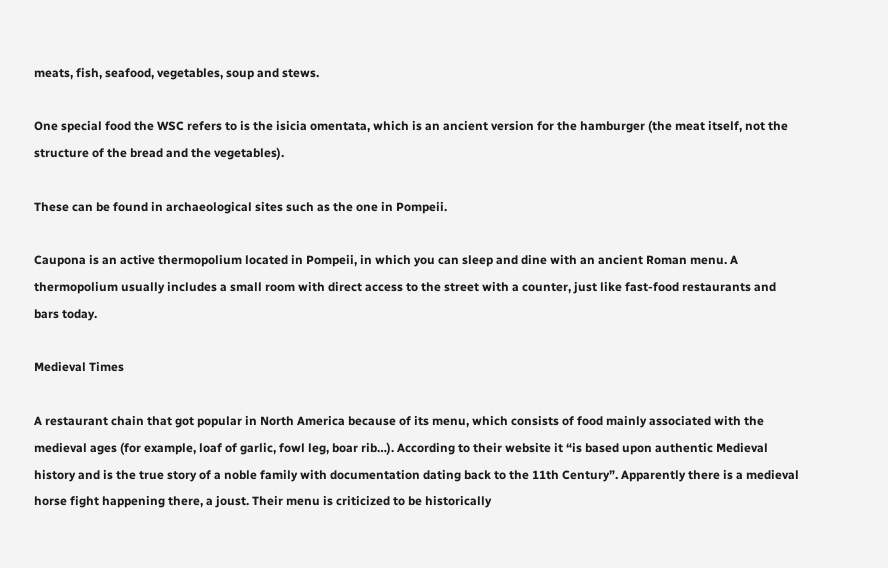meats, fish, seafood, vegetables, soup and stews.

One special food the WSC refers to is the isicia omentata, which is an ancient version for the hamburger (the meat itself, not the structure of the bread and the vegetables).

These can be found in archaeological sites such as the one in Pompeii.

Caupona is an active thermopolium located in Pompeii, in which you can sleep and dine with an ancient Roman menu. A thermopolium usually includes a small room with direct access to the street with a counter, just like fast-food restaurants and bars today.

Medieval Times

A restaurant chain that got popular in North America because of its menu, which consists of food mainly associated with the medieval ages (for example, loaf of garlic, fowl leg, boar rib…). According to their website it “is based upon authentic Medieval history and is the true story of a noble family with documentation dating back to the 11th Century”. Apparently there is a medieval horse fight happening there, a joust. Their menu is criticized to be historically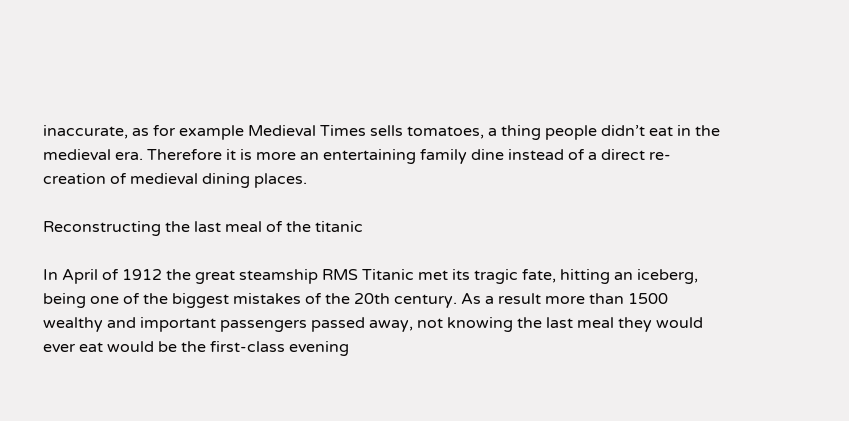inaccurate, as for example Medieval Times sells tomatoes, a thing people didn’t eat in the medieval era. Therefore it is more an entertaining family dine instead of a direct re-creation of medieval dining places.

Reconstructing the last meal of the titanic

In April of 1912 the great steamship RMS Titanic met its tragic fate, hitting an iceberg, being one of the biggest mistakes of the 20th century. As a result more than 1500 wealthy and important passengers passed away, not knowing the last meal they would ever eat would be the first-class evening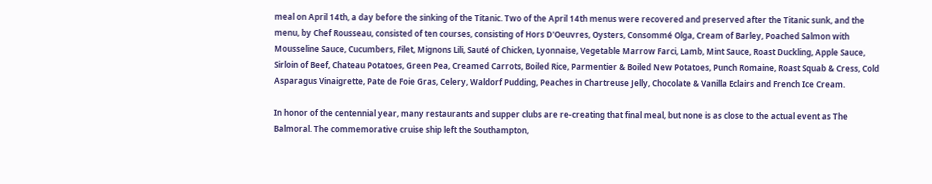meal on April 14th, a day before the sinking of the Titanic. Two of the April 14th menus were recovered and preserved after the Titanic sunk, and the menu, by Chef Rousseau, consisted of ten courses, consisting of Hors D'Oeuvres, Oysters, Consommé Olga, Cream of Barley, Poached Salmon with Mousseline Sauce, Cucumbers, Filet, Mignons Lili, Sauté of Chicken, Lyonnaise, Vegetable Marrow Farci, Lamb, Mint Sauce, Roast Duckling, Apple Sauce, Sirloin of Beef, Chateau Potatoes, Green Pea, Creamed Carrots, Boiled Rice, Parmentier & Boiled New Potatoes, Punch Romaine, Roast Squab & Cress, Cold Asparagus Vinaigrette, Pate de Foie Gras, Celery, Waldorf Pudding, Peaches in Chartreuse Jelly, Chocolate & Vanilla Eclairs and French Ice Cream.

In honor of the centennial year, many restaurants and supper clubs are re-creating that final meal, but none is as close to the actual event as The Balmoral. The commemorative cruise ship left the Southampton,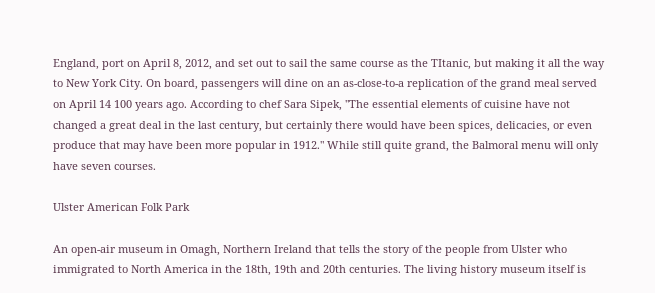England, port on April 8, 2012, and set out to sail the same course as the TItanic, but making it all the way to New York City. On board, passengers will dine on an as-close-to-a replication of the grand meal served on April 14 100 years ago. According to chef Sara Sipek, "The essential elements of cuisine have not changed a great deal in the last century, but certainly there would have been spices, delicacies, or even produce that may have been more popular in 1912." While still quite grand, the Balmoral menu will only have seven courses.

Ulster American Folk Park

An open-air museum in Omagh, Northern Ireland that tells the story of the people from Ulster who immigrated to North America in the 18th, 19th and 20th centuries. The living history museum itself is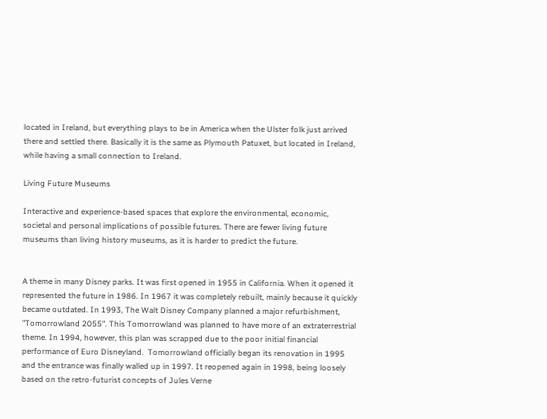located in Ireland, but everything plays to be in America when the Ulster folk just arrived there and settled there. Basically it is the same as Plymouth Patuxet, but located in Ireland, while having a small connection to Ireland.

Living Future Museums

Interactive and experience-based spaces that explore the environmental, economic, societal and personal implications of possible futures. There are fewer living future museums than living history museums, as it is harder to predict the future.


A theme in many Disney parks. It was first opened in 1955 in California. When it opened it represented the future in 1986. In 1967 it was completely rebuilt, mainly because it quickly became outdated. In 1993, The Walt Disney Company planned a major refurbishment, "Tomorrowland 2055". This Tomorrowland was planned to have more of an extraterrestrial theme. In 1994, however, this plan was scrapped due to the poor initial financial performance of Euro Disneyland.  Tomorrowland officially began its renovation in 1995 and the entrance was finally walled up in 1997. It reopened again in 1998, being loosely based on the retro-futurist concepts of Jules Verne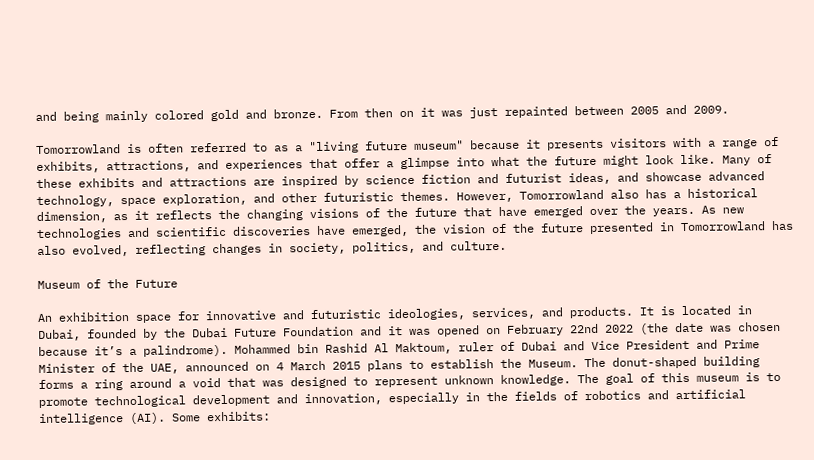and being mainly colored gold and bronze. From then on it was just repainted between 2005 and 2009.

Tomorrowland is often referred to as a "living future museum" because it presents visitors with a range of exhibits, attractions, and experiences that offer a glimpse into what the future might look like. Many of these exhibits and attractions are inspired by science fiction and futurist ideas, and showcase advanced technology, space exploration, and other futuristic themes. However, Tomorrowland also has a historical dimension, as it reflects the changing visions of the future that have emerged over the years. As new technologies and scientific discoveries have emerged, the vision of the future presented in Tomorrowland has also evolved, reflecting changes in society, politics, and culture.

Museum of the Future

An exhibition space for innovative and futuristic ideologies, services, and products. It is located in Dubai, founded by the Dubai Future Foundation and it was opened on February 22nd 2022 (the date was chosen because it’s a palindrome). Mohammed bin Rashid Al Maktoum, ruler of Dubai and Vice President and Prime Minister of the UAE, announced on 4 March 2015 plans to establish the Museum. The donut-shaped building forms a ring around a void that was designed to represent unknown knowledge. The goal of this museum is to promote technological development and innovation, especially in the fields of robotics and artificial intelligence (AI). Some exhibits: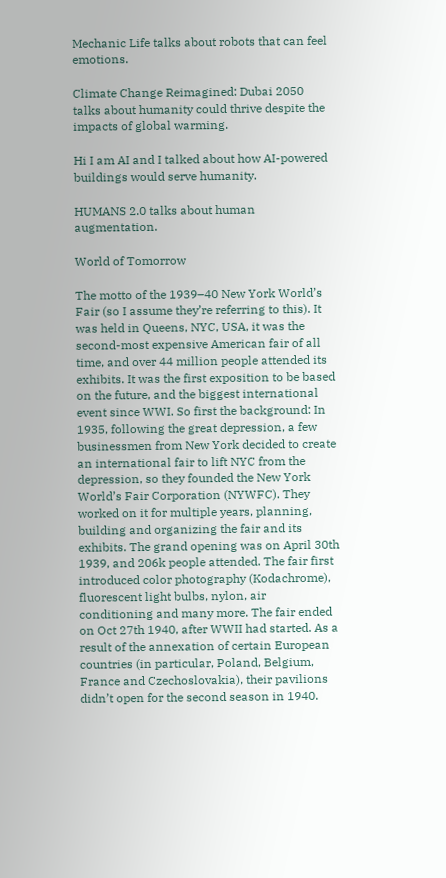Mechanic Life talks about robots that can feel emotions.

Climate Change Reimagined: Dubai 2050 talks about humanity could thrive despite the impacts of global warming.

Hi I am AI and I talked about how AI-powered buildings would serve humanity.

HUMANS 2.0 talks about human augmentation.

World of Tomorrow

The motto of the 1939–40 New York World’s Fair (so I assume they’re referring to this). It was held in Queens, NYC, USA, it was the second-most expensive American fair of all time, and over 44 million people attended its exhibits. It was the first exposition to be based on the future, and the biggest international event since WWI. So first the background: In 1935, following the great depression, a few businessmen from New York decided to create an international fair to lift NYC from the depression, so they founded the New York World’s Fair Corporation (NYWFC). They worked on it for multiple years, planning, building and organizing the fair and its exhibits. The grand opening was on April 30th 1939, and 206k people attended. The fair first introduced color photography (Kodachrome), fluorescent light bulbs, nylon, air conditioning and many more. The fair ended on Oct 27th 1940, after WWII had started. As a result of the annexation of certain European countries (in particular, Poland, Belgium, France and Czechoslovakia), their pavilions didn’t open for the second season in 1940.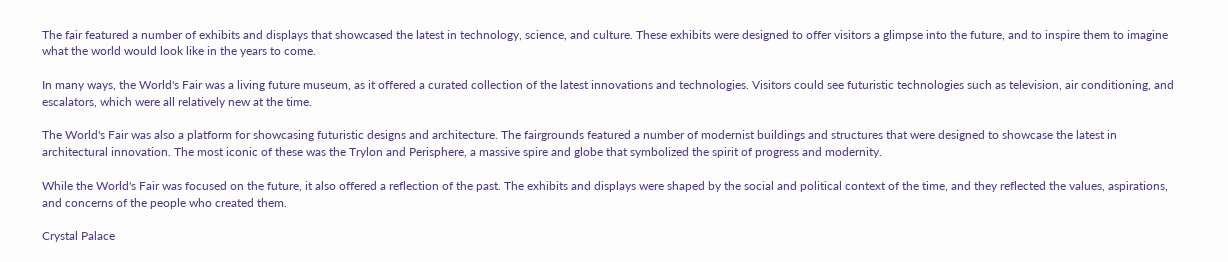The fair featured a number of exhibits and displays that showcased the latest in technology, science, and culture. These exhibits were designed to offer visitors a glimpse into the future, and to inspire them to imagine what the world would look like in the years to come.

In many ways, the World's Fair was a living future museum, as it offered a curated collection of the latest innovations and technologies. Visitors could see futuristic technologies such as television, air conditioning, and escalators, which were all relatively new at the time.

The World's Fair was also a platform for showcasing futuristic designs and architecture. The fairgrounds featured a number of modernist buildings and structures that were designed to showcase the latest in architectural innovation. The most iconic of these was the Trylon and Perisphere, a massive spire and globe that symbolized the spirit of progress and modernity.

While the World's Fair was focused on the future, it also offered a reflection of the past. The exhibits and displays were shaped by the social and political context of the time, and they reflected the values, aspirations, and concerns of the people who created them.

Crystal Palace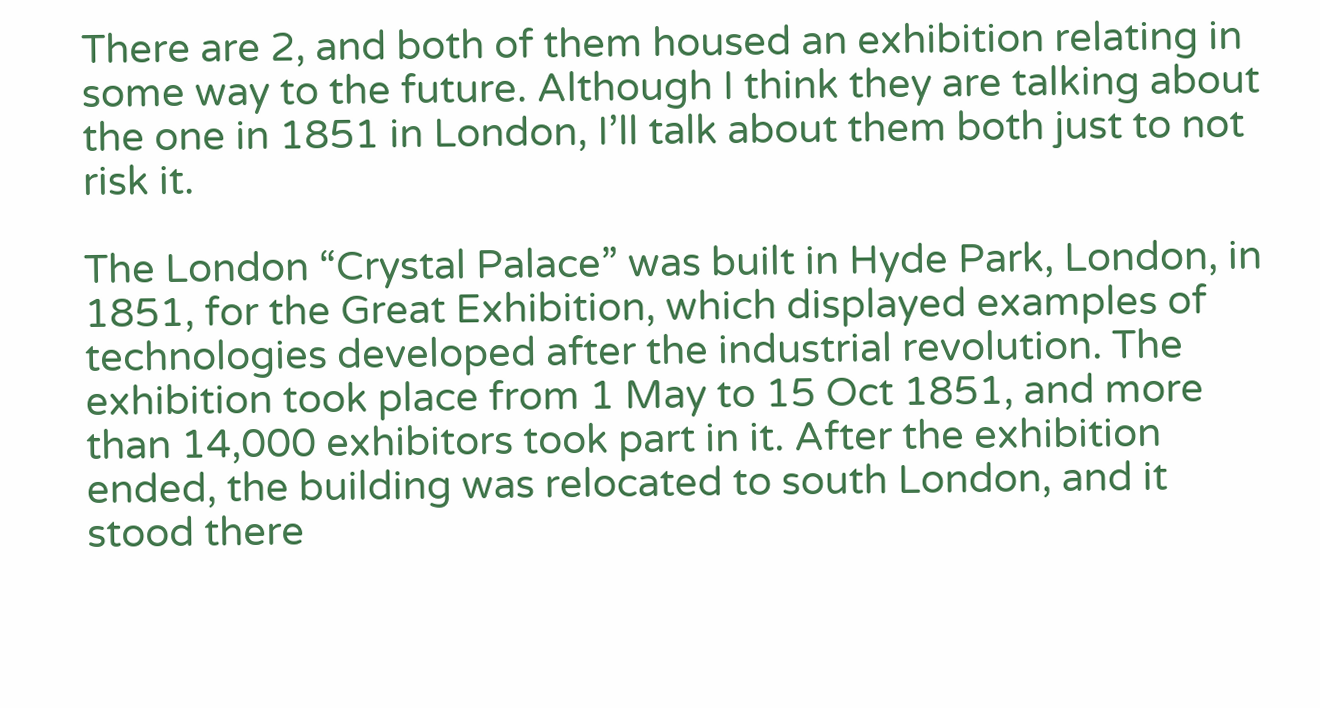There are 2, and both of them housed an exhibition relating in some way to the future. Although I think they are talking about the one in 1851 in London, I’ll talk about them both just to not risk it.

The London “Crystal Palace” was built in Hyde Park, London, in 1851, for the Great Exhibition, which displayed examples of technologies developed after the industrial revolution. The exhibition took place from 1 May to 15 Oct 1851, and more than 14,000 exhibitors took part in it. After the exhibition ended, the building was relocated to south London, and it stood there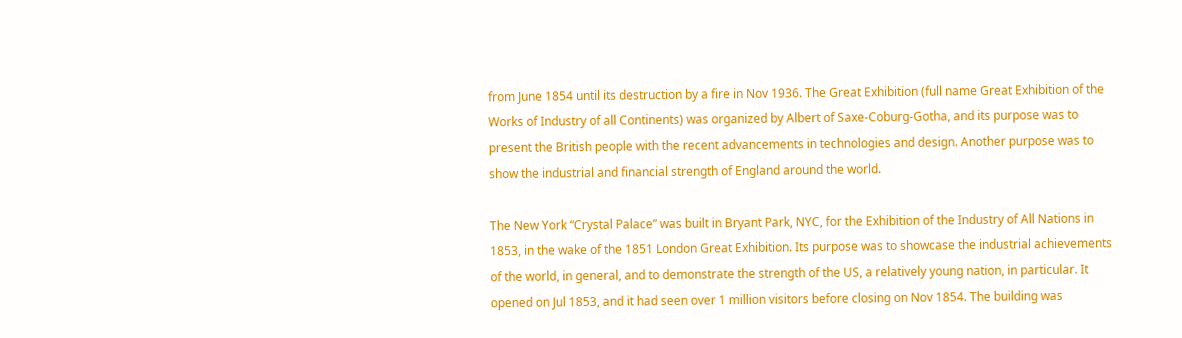from June 1854 until its destruction by a fire in Nov 1936. The Great Exhibition (full name Great Exhibition of the Works of Industry of all Continents) was organized by Albert of Saxe-Coburg-Gotha, and its purpose was to present the British people with the recent advancements in technologies and design. Another purpose was to show the industrial and financial strength of England around the world.

The New York “Crystal Palace” was built in Bryant Park, NYC, for the Exhibition of the Industry of All Nations in 1853, in the wake of the 1851 London Great Exhibition. Its purpose was to showcase the industrial achievements of the world, in general, and to demonstrate the strength of the US, a relatively young nation, in particular. It opened on Jul 1853, and it had seen over 1 million visitors before closing on Nov 1854. The building was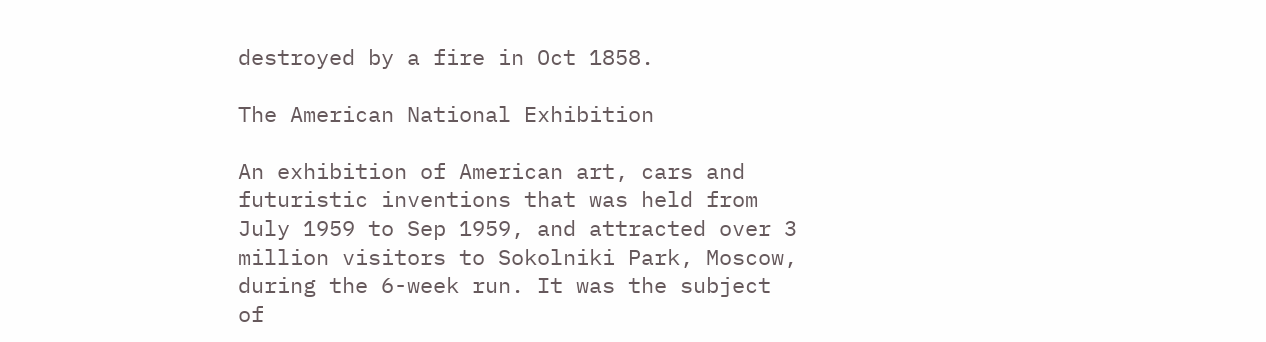destroyed by a fire in Oct 1858.

The American National Exhibition

An exhibition of American art, cars and futuristic inventions that was held from July 1959 to Sep 1959, and attracted over 3 million visitors to Sokolniki Park, Moscow, during the 6-week run. It was the subject of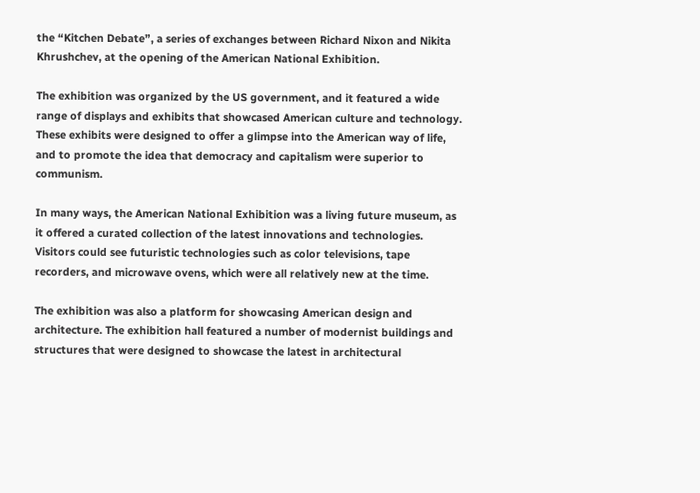the “Kitchen Debate”, a series of exchanges between Richard Nixon and Nikita Khrushchev, at the opening of the American National Exhibition.

The exhibition was organized by the US government, and it featured a wide range of displays and exhibits that showcased American culture and technology. These exhibits were designed to offer a glimpse into the American way of life, and to promote the idea that democracy and capitalism were superior to communism.

In many ways, the American National Exhibition was a living future museum, as it offered a curated collection of the latest innovations and technologies. Visitors could see futuristic technologies such as color televisions, tape recorders, and microwave ovens, which were all relatively new at the time.

The exhibition was also a platform for showcasing American design and architecture. The exhibition hall featured a number of modernist buildings and structures that were designed to showcase the latest in architectural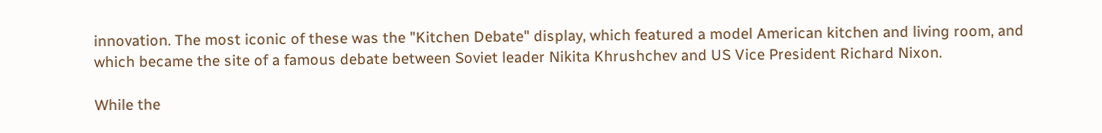innovation. The most iconic of these was the "Kitchen Debate" display, which featured a model American kitchen and living room, and which became the site of a famous debate between Soviet leader Nikita Khrushchev and US Vice President Richard Nixon.

While the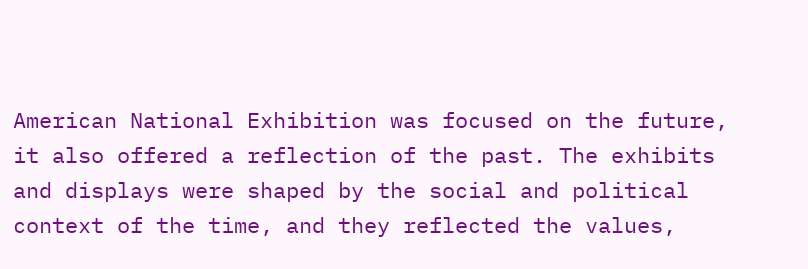American National Exhibition was focused on the future, it also offered a reflection of the past. The exhibits and displays were shaped by the social and political context of the time, and they reflected the values,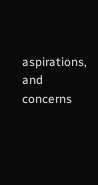aspirations, and concerns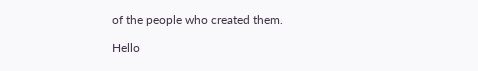of the people who created them.

Hello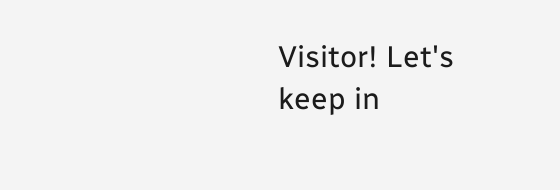Visitor! Let's keep in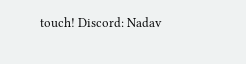touch! Discord: Nadav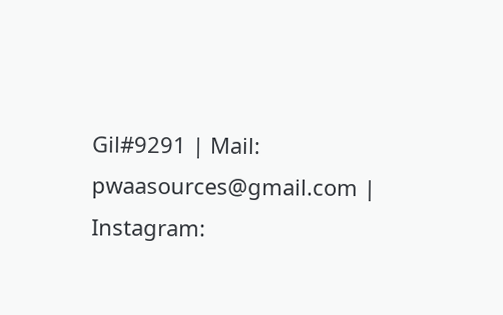Gil#9291 | Mail: pwaasources@gmail.com | Instagram: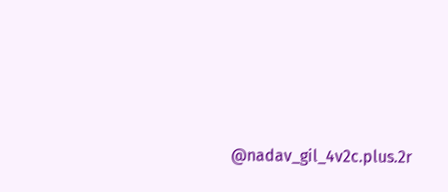@nadav_gil_4v2c.plus.2r